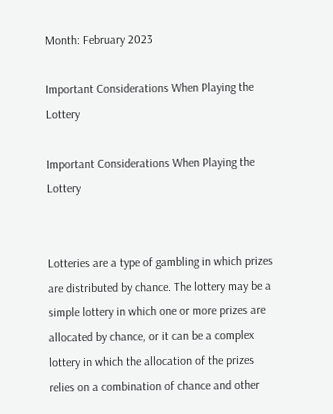Month: February 2023

Important Considerations When Playing the Lottery

Important Considerations When Playing the Lottery


Lotteries are a type of gambling in which prizes are distributed by chance. The lottery may be a simple lottery in which one or more prizes are allocated by chance, or it can be a complex lottery in which the allocation of the prizes relies on a combination of chance and other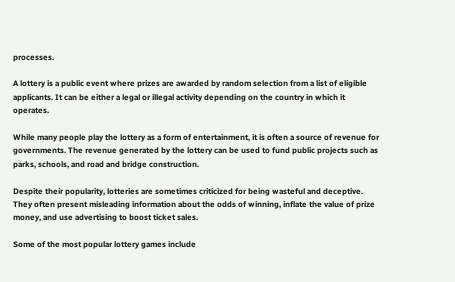processes.

A lottery is a public event where prizes are awarded by random selection from a list of eligible applicants. It can be either a legal or illegal activity depending on the country in which it operates.

While many people play the lottery as a form of entertainment, it is often a source of revenue for governments. The revenue generated by the lottery can be used to fund public projects such as parks, schools, and road and bridge construction.

Despite their popularity, lotteries are sometimes criticized for being wasteful and deceptive. They often present misleading information about the odds of winning, inflate the value of prize money, and use advertising to boost ticket sales.

Some of the most popular lottery games include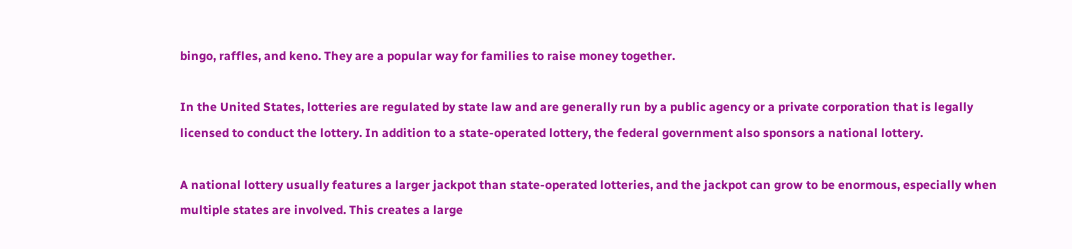bingo, raffles, and keno. They are a popular way for families to raise money together.

In the United States, lotteries are regulated by state law and are generally run by a public agency or a private corporation that is legally licensed to conduct the lottery. In addition to a state-operated lottery, the federal government also sponsors a national lottery.

A national lottery usually features a larger jackpot than state-operated lotteries, and the jackpot can grow to be enormous, especially when multiple states are involved. This creates a large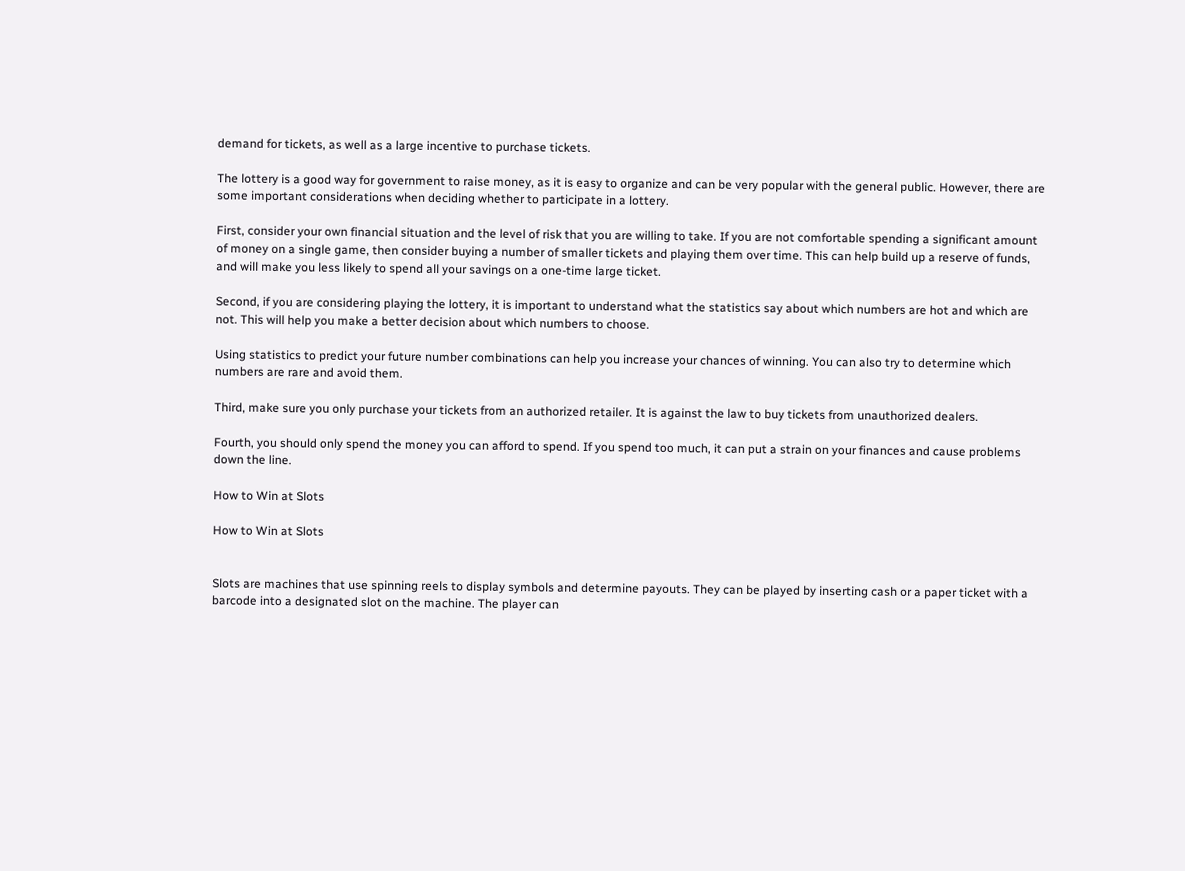demand for tickets, as well as a large incentive to purchase tickets.

The lottery is a good way for government to raise money, as it is easy to organize and can be very popular with the general public. However, there are some important considerations when deciding whether to participate in a lottery.

First, consider your own financial situation and the level of risk that you are willing to take. If you are not comfortable spending a significant amount of money on a single game, then consider buying a number of smaller tickets and playing them over time. This can help build up a reserve of funds, and will make you less likely to spend all your savings on a one-time large ticket.

Second, if you are considering playing the lottery, it is important to understand what the statistics say about which numbers are hot and which are not. This will help you make a better decision about which numbers to choose.

Using statistics to predict your future number combinations can help you increase your chances of winning. You can also try to determine which numbers are rare and avoid them.

Third, make sure you only purchase your tickets from an authorized retailer. It is against the law to buy tickets from unauthorized dealers.

Fourth, you should only spend the money you can afford to spend. If you spend too much, it can put a strain on your finances and cause problems down the line.

How to Win at Slots

How to Win at Slots


Slots are machines that use spinning reels to display symbols and determine payouts. They can be played by inserting cash or a paper ticket with a barcode into a designated slot on the machine. The player can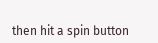then hit a spin button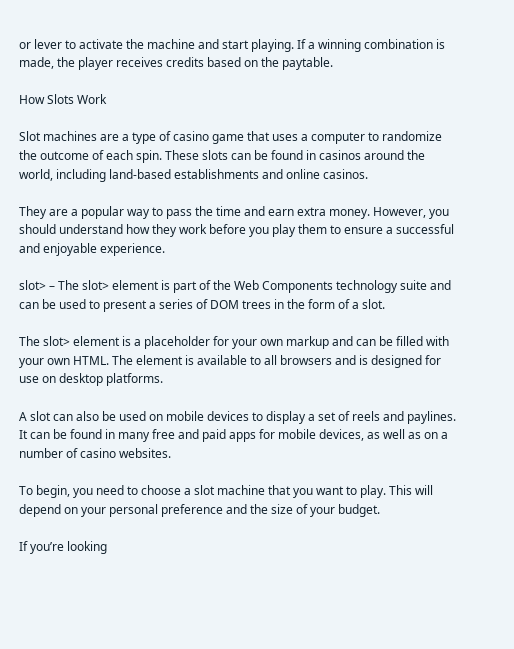or lever to activate the machine and start playing. If a winning combination is made, the player receives credits based on the paytable.

How Slots Work

Slot machines are a type of casino game that uses a computer to randomize the outcome of each spin. These slots can be found in casinos around the world, including land-based establishments and online casinos.

They are a popular way to pass the time and earn extra money. However, you should understand how they work before you play them to ensure a successful and enjoyable experience.

slot> – The slot> element is part of the Web Components technology suite and can be used to present a series of DOM trees in the form of a slot.

The slot> element is a placeholder for your own markup and can be filled with your own HTML. The element is available to all browsers and is designed for use on desktop platforms.

A slot can also be used on mobile devices to display a set of reels and paylines. It can be found in many free and paid apps for mobile devices, as well as on a number of casino websites.

To begin, you need to choose a slot machine that you want to play. This will depend on your personal preference and the size of your budget.

If you’re looking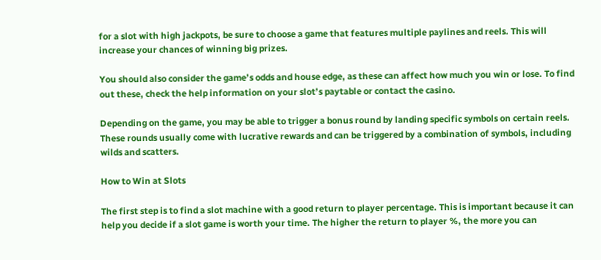for a slot with high jackpots, be sure to choose a game that features multiple paylines and reels. This will increase your chances of winning big prizes.

You should also consider the game’s odds and house edge, as these can affect how much you win or lose. To find out these, check the help information on your slot’s paytable or contact the casino.

Depending on the game, you may be able to trigger a bonus round by landing specific symbols on certain reels. These rounds usually come with lucrative rewards and can be triggered by a combination of symbols, including wilds and scatters.

How to Win at Slots

The first step is to find a slot machine with a good return to player percentage. This is important because it can help you decide if a slot game is worth your time. The higher the return to player %, the more you can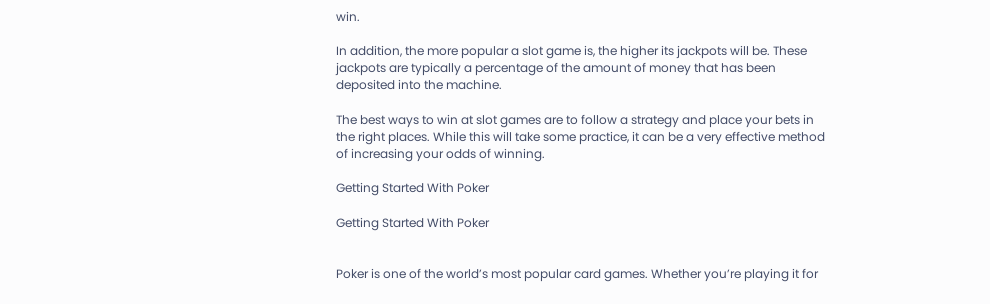win.

In addition, the more popular a slot game is, the higher its jackpots will be. These jackpots are typically a percentage of the amount of money that has been deposited into the machine.

The best ways to win at slot games are to follow a strategy and place your bets in the right places. While this will take some practice, it can be a very effective method of increasing your odds of winning.

Getting Started With Poker

Getting Started With Poker


Poker is one of the world’s most popular card games. Whether you’re playing it for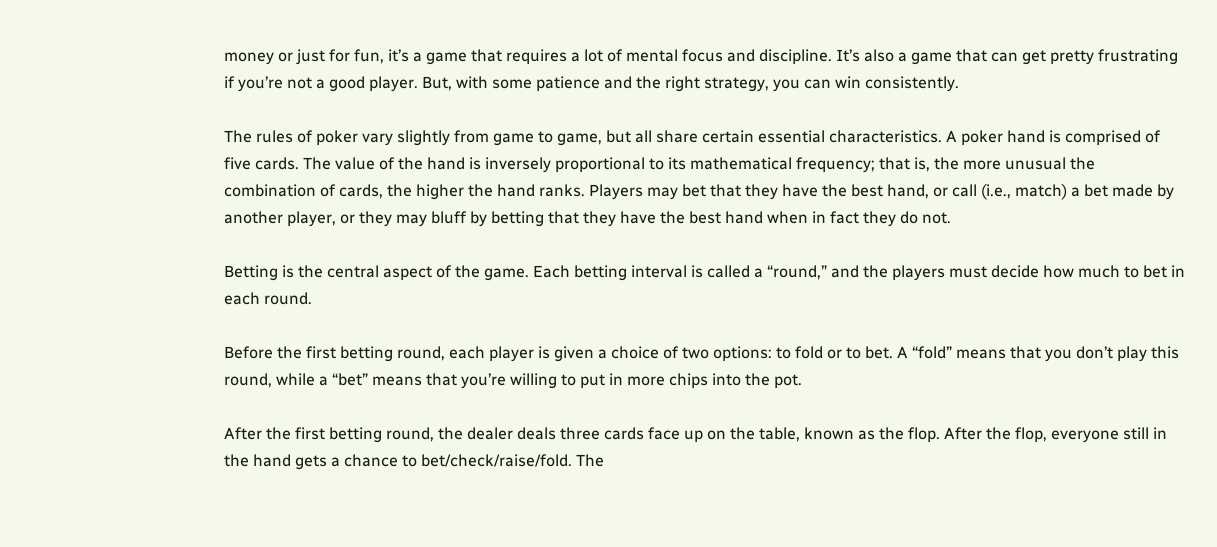money or just for fun, it’s a game that requires a lot of mental focus and discipline. It’s also a game that can get pretty frustrating if you’re not a good player. But, with some patience and the right strategy, you can win consistently.

The rules of poker vary slightly from game to game, but all share certain essential characteristics. A poker hand is comprised of five cards. The value of the hand is inversely proportional to its mathematical frequency; that is, the more unusual the combination of cards, the higher the hand ranks. Players may bet that they have the best hand, or call (i.e., match) a bet made by another player, or they may bluff by betting that they have the best hand when in fact they do not.

Betting is the central aspect of the game. Each betting interval is called a “round,” and the players must decide how much to bet in each round.

Before the first betting round, each player is given a choice of two options: to fold or to bet. A “fold” means that you don’t play this round, while a “bet” means that you’re willing to put in more chips into the pot.

After the first betting round, the dealer deals three cards face up on the table, known as the flop. After the flop, everyone still in the hand gets a chance to bet/check/raise/fold. The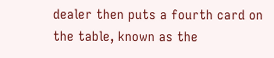dealer then puts a fourth card on the table, known as the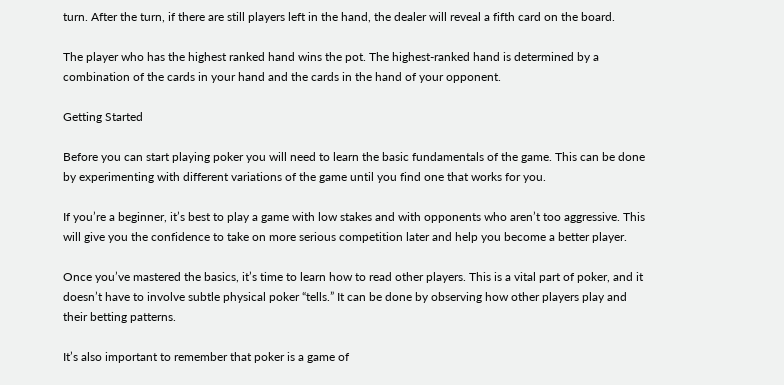turn. After the turn, if there are still players left in the hand, the dealer will reveal a fifth card on the board.

The player who has the highest ranked hand wins the pot. The highest-ranked hand is determined by a combination of the cards in your hand and the cards in the hand of your opponent.

Getting Started

Before you can start playing poker you will need to learn the basic fundamentals of the game. This can be done by experimenting with different variations of the game until you find one that works for you.

If you’re a beginner, it’s best to play a game with low stakes and with opponents who aren’t too aggressive. This will give you the confidence to take on more serious competition later and help you become a better player.

Once you’ve mastered the basics, it’s time to learn how to read other players. This is a vital part of poker, and it doesn’t have to involve subtle physical poker “tells.” It can be done by observing how other players play and their betting patterns.

It’s also important to remember that poker is a game of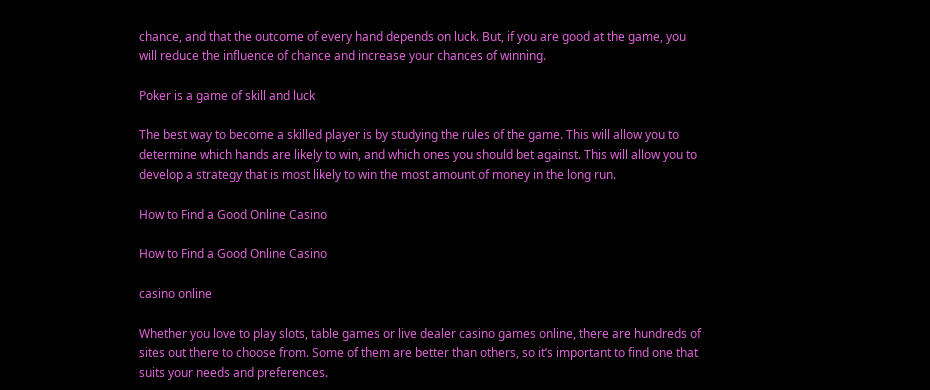chance, and that the outcome of every hand depends on luck. But, if you are good at the game, you will reduce the influence of chance and increase your chances of winning.

Poker is a game of skill and luck

The best way to become a skilled player is by studying the rules of the game. This will allow you to determine which hands are likely to win, and which ones you should bet against. This will allow you to develop a strategy that is most likely to win the most amount of money in the long run.

How to Find a Good Online Casino

How to Find a Good Online Casino

casino online

Whether you love to play slots, table games or live dealer casino games online, there are hundreds of sites out there to choose from. Some of them are better than others, so it’s important to find one that suits your needs and preferences.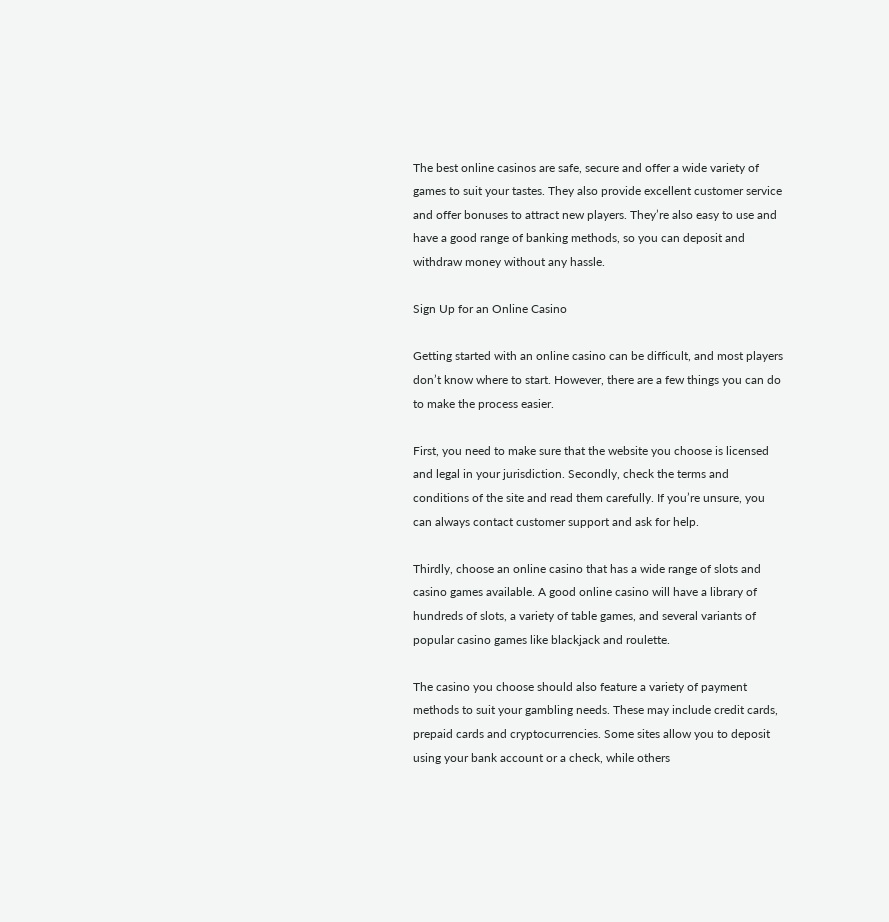The best online casinos are safe, secure and offer a wide variety of games to suit your tastes. They also provide excellent customer service and offer bonuses to attract new players. They’re also easy to use and have a good range of banking methods, so you can deposit and withdraw money without any hassle.

Sign Up for an Online Casino

Getting started with an online casino can be difficult, and most players don’t know where to start. However, there are a few things you can do to make the process easier.

First, you need to make sure that the website you choose is licensed and legal in your jurisdiction. Secondly, check the terms and conditions of the site and read them carefully. If you’re unsure, you can always contact customer support and ask for help.

Thirdly, choose an online casino that has a wide range of slots and casino games available. A good online casino will have a library of hundreds of slots, a variety of table games, and several variants of popular casino games like blackjack and roulette.

The casino you choose should also feature a variety of payment methods to suit your gambling needs. These may include credit cards, prepaid cards and cryptocurrencies. Some sites allow you to deposit using your bank account or a check, while others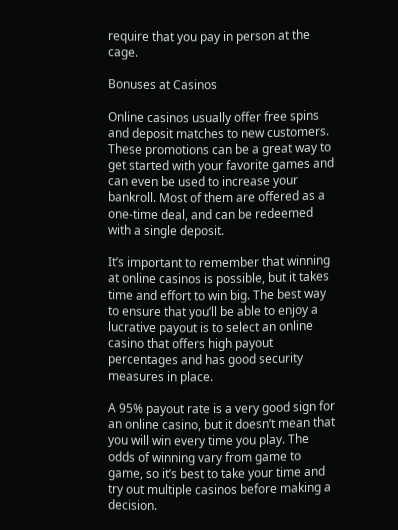require that you pay in person at the cage.

Bonuses at Casinos

Online casinos usually offer free spins and deposit matches to new customers. These promotions can be a great way to get started with your favorite games and can even be used to increase your bankroll. Most of them are offered as a one-time deal, and can be redeemed with a single deposit.

It’s important to remember that winning at online casinos is possible, but it takes time and effort to win big. The best way to ensure that you’ll be able to enjoy a lucrative payout is to select an online casino that offers high payout percentages and has good security measures in place.

A 95% payout rate is a very good sign for an online casino, but it doesn’t mean that you will win every time you play. The odds of winning vary from game to game, so it’s best to take your time and try out multiple casinos before making a decision.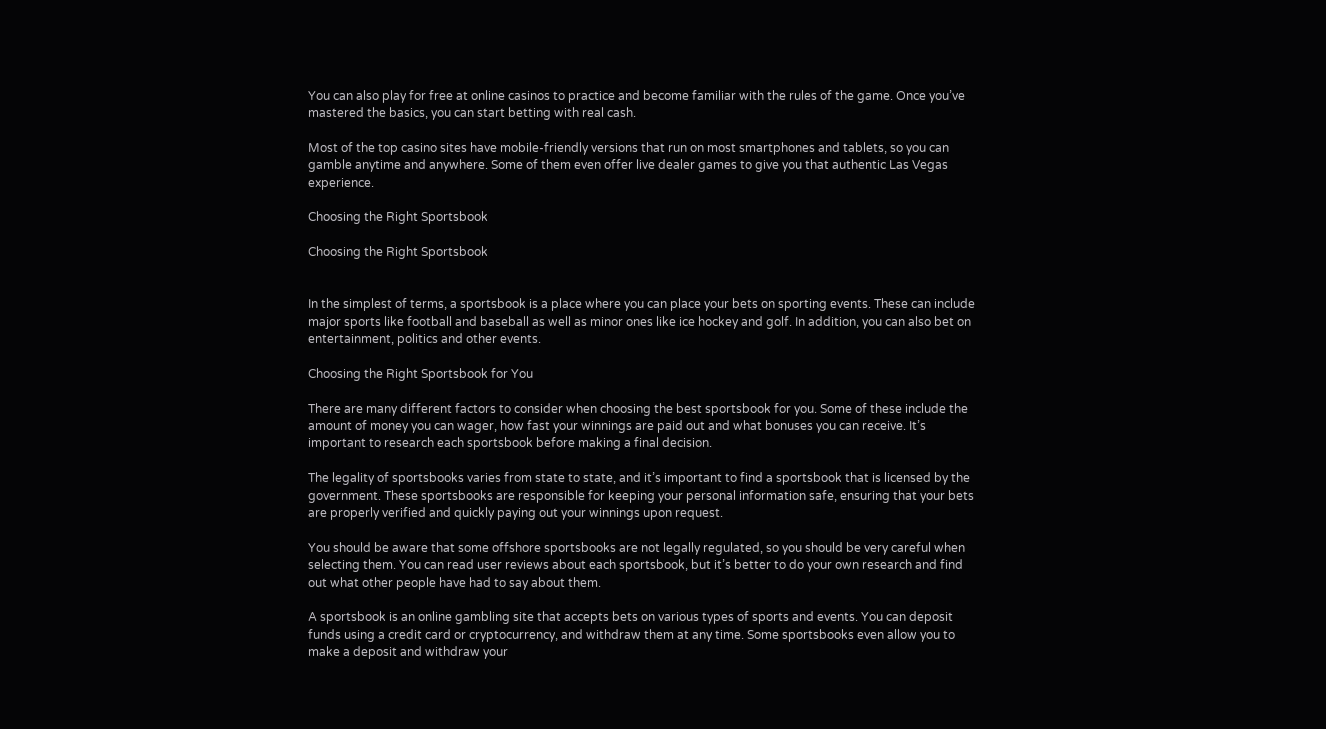You can also play for free at online casinos to practice and become familiar with the rules of the game. Once you’ve mastered the basics, you can start betting with real cash.

Most of the top casino sites have mobile-friendly versions that run on most smartphones and tablets, so you can gamble anytime and anywhere. Some of them even offer live dealer games to give you that authentic Las Vegas experience.

Choosing the Right Sportsbook

Choosing the Right Sportsbook


In the simplest of terms, a sportsbook is a place where you can place your bets on sporting events. These can include major sports like football and baseball as well as minor ones like ice hockey and golf. In addition, you can also bet on entertainment, politics and other events.

Choosing the Right Sportsbook for You

There are many different factors to consider when choosing the best sportsbook for you. Some of these include the amount of money you can wager, how fast your winnings are paid out and what bonuses you can receive. It’s important to research each sportsbook before making a final decision.

The legality of sportsbooks varies from state to state, and it’s important to find a sportsbook that is licensed by the government. These sportsbooks are responsible for keeping your personal information safe, ensuring that your bets are properly verified and quickly paying out your winnings upon request.

You should be aware that some offshore sportsbooks are not legally regulated, so you should be very careful when selecting them. You can read user reviews about each sportsbook, but it’s better to do your own research and find out what other people have had to say about them.

A sportsbook is an online gambling site that accepts bets on various types of sports and events. You can deposit funds using a credit card or cryptocurrency, and withdraw them at any time. Some sportsbooks even allow you to make a deposit and withdraw your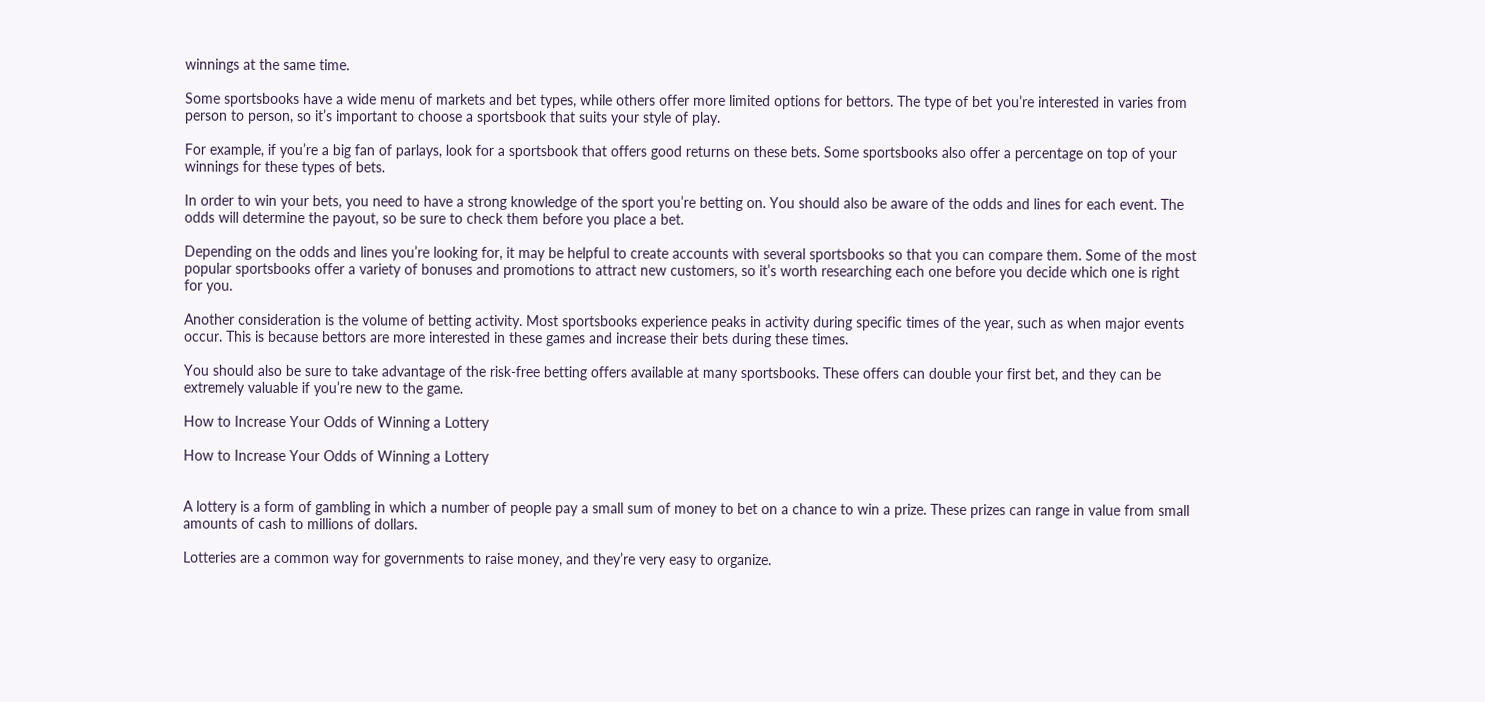winnings at the same time.

Some sportsbooks have a wide menu of markets and bet types, while others offer more limited options for bettors. The type of bet you’re interested in varies from person to person, so it’s important to choose a sportsbook that suits your style of play.

For example, if you’re a big fan of parlays, look for a sportsbook that offers good returns on these bets. Some sportsbooks also offer a percentage on top of your winnings for these types of bets.

In order to win your bets, you need to have a strong knowledge of the sport you’re betting on. You should also be aware of the odds and lines for each event. The odds will determine the payout, so be sure to check them before you place a bet.

Depending on the odds and lines you’re looking for, it may be helpful to create accounts with several sportsbooks so that you can compare them. Some of the most popular sportsbooks offer a variety of bonuses and promotions to attract new customers, so it’s worth researching each one before you decide which one is right for you.

Another consideration is the volume of betting activity. Most sportsbooks experience peaks in activity during specific times of the year, such as when major events occur. This is because bettors are more interested in these games and increase their bets during these times.

You should also be sure to take advantage of the risk-free betting offers available at many sportsbooks. These offers can double your first bet, and they can be extremely valuable if you’re new to the game.

How to Increase Your Odds of Winning a Lottery

How to Increase Your Odds of Winning a Lottery


A lottery is a form of gambling in which a number of people pay a small sum of money to bet on a chance to win a prize. These prizes can range in value from small amounts of cash to millions of dollars.

Lotteries are a common way for governments to raise money, and they’re very easy to organize.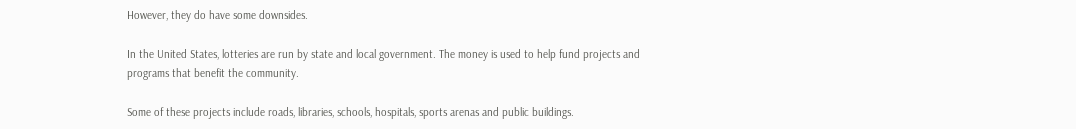However, they do have some downsides.

In the United States, lotteries are run by state and local government. The money is used to help fund projects and programs that benefit the community.

Some of these projects include roads, libraries, schools, hospitals, sports arenas and public buildings.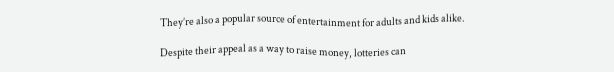They’re also a popular source of entertainment for adults and kids alike.

Despite their appeal as a way to raise money, lotteries can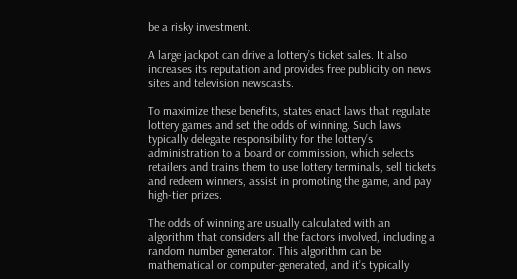be a risky investment.

A large jackpot can drive a lottery’s ticket sales. It also increases its reputation and provides free publicity on news sites and television newscasts.

To maximize these benefits, states enact laws that regulate lottery games and set the odds of winning. Such laws typically delegate responsibility for the lottery’s administration to a board or commission, which selects retailers and trains them to use lottery terminals, sell tickets and redeem winners, assist in promoting the game, and pay high-tier prizes.

The odds of winning are usually calculated with an algorithm that considers all the factors involved, including a random number generator. This algorithm can be mathematical or computer-generated, and it’s typically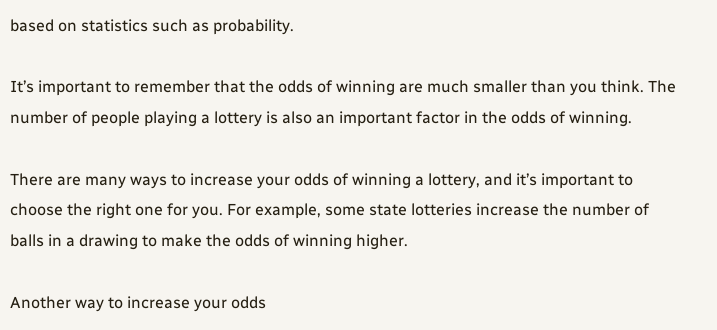based on statistics such as probability.

It’s important to remember that the odds of winning are much smaller than you think. The number of people playing a lottery is also an important factor in the odds of winning.

There are many ways to increase your odds of winning a lottery, and it’s important to choose the right one for you. For example, some state lotteries increase the number of balls in a drawing to make the odds of winning higher.

Another way to increase your odds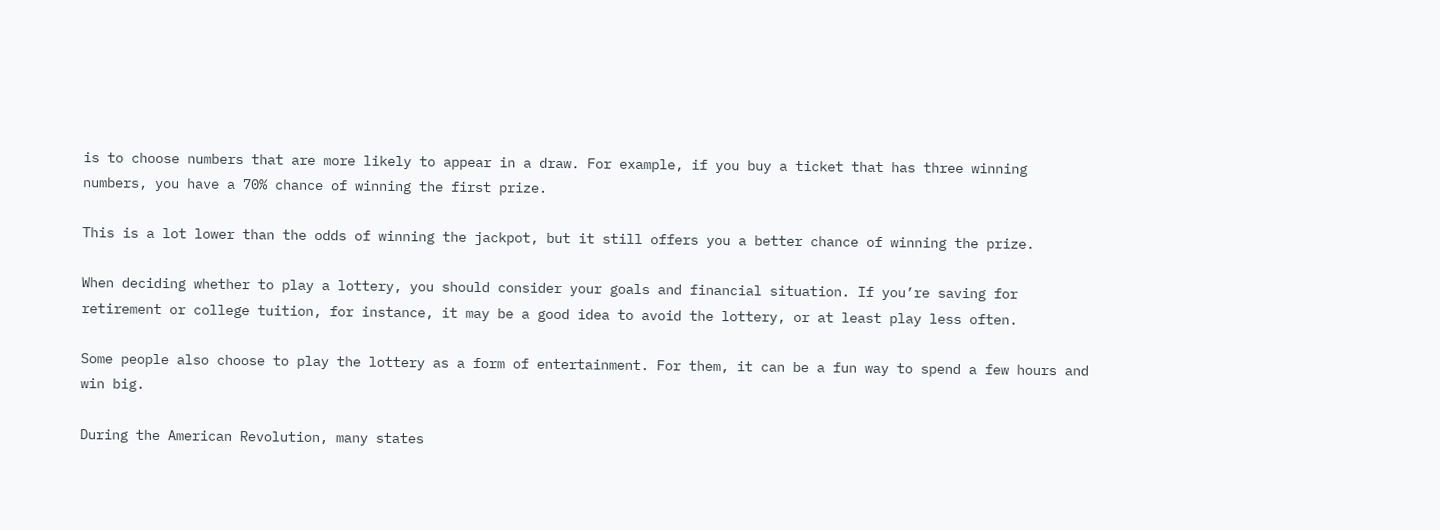is to choose numbers that are more likely to appear in a draw. For example, if you buy a ticket that has three winning numbers, you have a 70% chance of winning the first prize.

This is a lot lower than the odds of winning the jackpot, but it still offers you a better chance of winning the prize.

When deciding whether to play a lottery, you should consider your goals and financial situation. If you’re saving for retirement or college tuition, for instance, it may be a good idea to avoid the lottery, or at least play less often.

Some people also choose to play the lottery as a form of entertainment. For them, it can be a fun way to spend a few hours and win big.

During the American Revolution, many states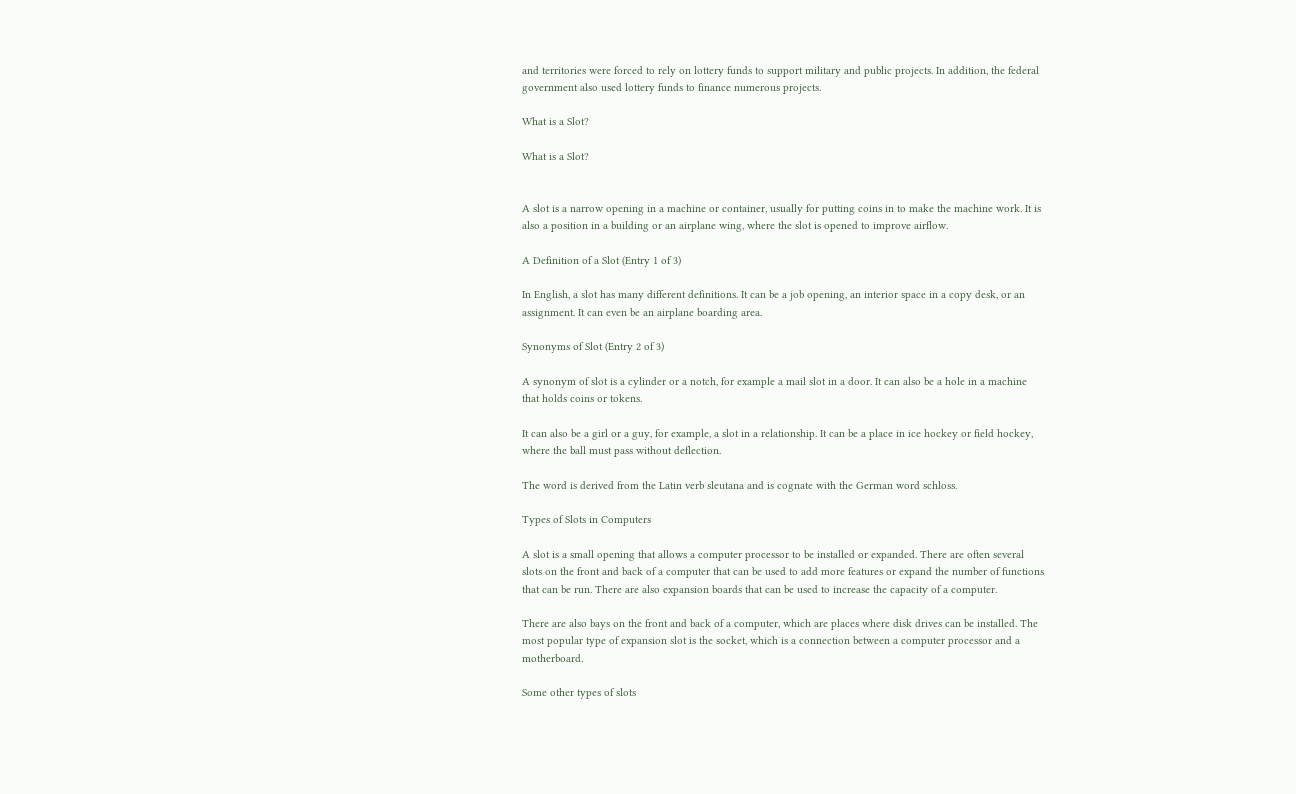and territories were forced to rely on lottery funds to support military and public projects. In addition, the federal government also used lottery funds to finance numerous projects.

What is a Slot?

What is a Slot?


A slot is a narrow opening in a machine or container, usually for putting coins in to make the machine work. It is also a position in a building or an airplane wing, where the slot is opened to improve airflow.

A Definition of a Slot (Entry 1 of 3)

In English, a slot has many different definitions. It can be a job opening, an interior space in a copy desk, or an assignment. It can even be an airplane boarding area.

Synonyms of Slot (Entry 2 of 3)

A synonym of slot is a cylinder or a notch, for example a mail slot in a door. It can also be a hole in a machine that holds coins or tokens.

It can also be a girl or a guy, for example, a slot in a relationship. It can be a place in ice hockey or field hockey, where the ball must pass without deflection.

The word is derived from the Latin verb sleutana and is cognate with the German word schloss.

Types of Slots in Computers

A slot is a small opening that allows a computer processor to be installed or expanded. There are often several slots on the front and back of a computer that can be used to add more features or expand the number of functions that can be run. There are also expansion boards that can be used to increase the capacity of a computer.

There are also bays on the front and back of a computer, which are places where disk drives can be installed. The most popular type of expansion slot is the socket, which is a connection between a computer processor and a motherboard.

Some other types of slots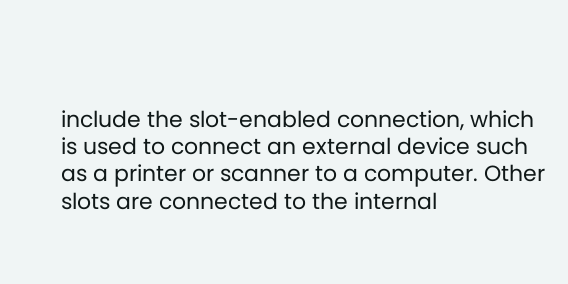include the slot-enabled connection, which is used to connect an external device such as a printer or scanner to a computer. Other slots are connected to the internal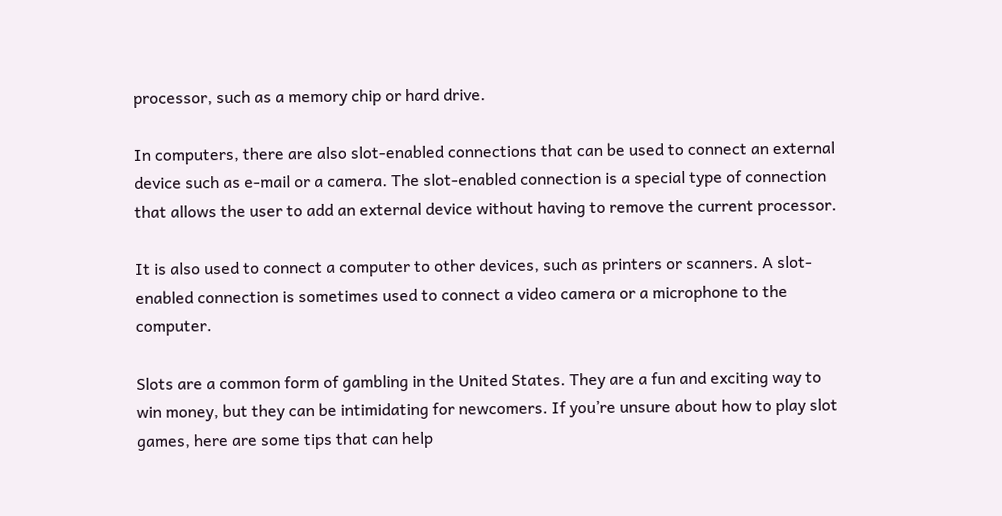processor, such as a memory chip or hard drive.

In computers, there are also slot-enabled connections that can be used to connect an external device such as e-mail or a camera. The slot-enabled connection is a special type of connection that allows the user to add an external device without having to remove the current processor.

It is also used to connect a computer to other devices, such as printers or scanners. A slot-enabled connection is sometimes used to connect a video camera or a microphone to the computer.

Slots are a common form of gambling in the United States. They are a fun and exciting way to win money, but they can be intimidating for newcomers. If you’re unsure about how to play slot games, here are some tips that can help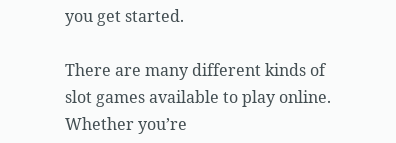you get started.

There are many different kinds of slot games available to play online. Whether you’re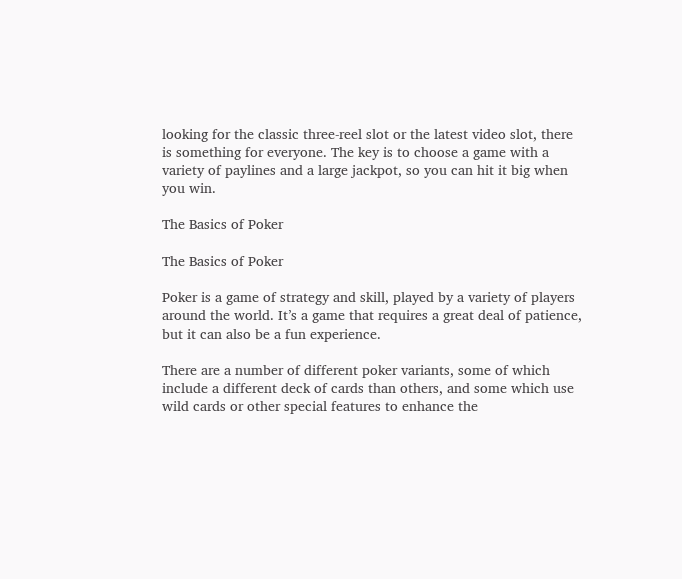looking for the classic three-reel slot or the latest video slot, there is something for everyone. The key is to choose a game with a variety of paylines and a large jackpot, so you can hit it big when you win.

The Basics of Poker

The Basics of Poker

Poker is a game of strategy and skill, played by a variety of players around the world. It’s a game that requires a great deal of patience, but it can also be a fun experience.

There are a number of different poker variants, some of which include a different deck of cards than others, and some which use wild cards or other special features to enhance the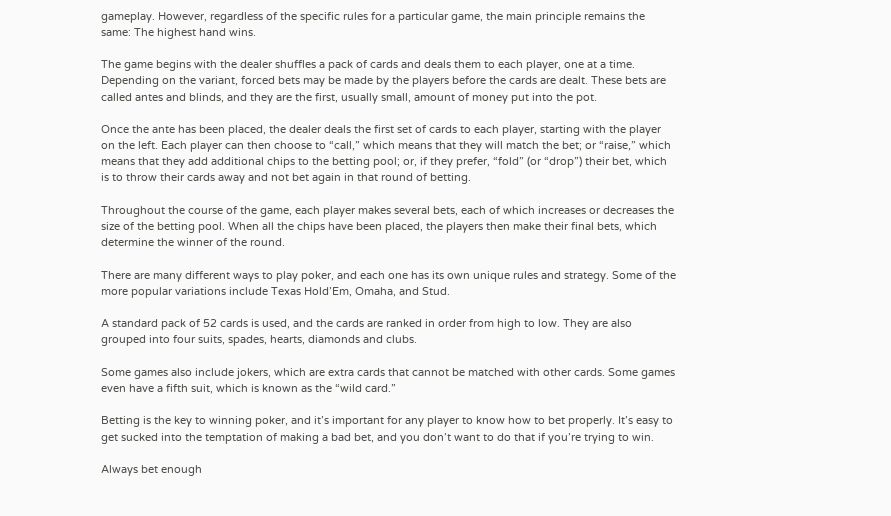gameplay. However, regardless of the specific rules for a particular game, the main principle remains the same: The highest hand wins.

The game begins with the dealer shuffles a pack of cards and deals them to each player, one at a time. Depending on the variant, forced bets may be made by the players before the cards are dealt. These bets are called antes and blinds, and they are the first, usually small, amount of money put into the pot.

Once the ante has been placed, the dealer deals the first set of cards to each player, starting with the player on the left. Each player can then choose to “call,” which means that they will match the bet; or “raise,” which means that they add additional chips to the betting pool; or, if they prefer, “fold” (or “drop”) their bet, which is to throw their cards away and not bet again in that round of betting.

Throughout the course of the game, each player makes several bets, each of which increases or decreases the size of the betting pool. When all the chips have been placed, the players then make their final bets, which determine the winner of the round.

There are many different ways to play poker, and each one has its own unique rules and strategy. Some of the more popular variations include Texas Hold’Em, Omaha, and Stud.

A standard pack of 52 cards is used, and the cards are ranked in order from high to low. They are also grouped into four suits, spades, hearts, diamonds and clubs.

Some games also include jokers, which are extra cards that cannot be matched with other cards. Some games even have a fifth suit, which is known as the “wild card.”

Betting is the key to winning poker, and it’s important for any player to know how to bet properly. It’s easy to get sucked into the temptation of making a bad bet, and you don’t want to do that if you’re trying to win.

Always bet enough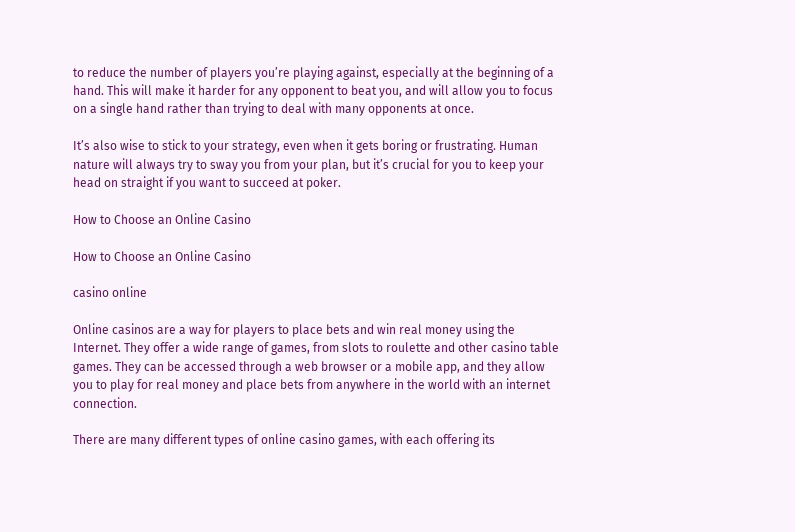to reduce the number of players you’re playing against, especially at the beginning of a hand. This will make it harder for any opponent to beat you, and will allow you to focus on a single hand rather than trying to deal with many opponents at once.

It’s also wise to stick to your strategy, even when it gets boring or frustrating. Human nature will always try to sway you from your plan, but it’s crucial for you to keep your head on straight if you want to succeed at poker.

How to Choose an Online Casino

How to Choose an Online Casino

casino online

Online casinos are a way for players to place bets and win real money using the Internet. They offer a wide range of games, from slots to roulette and other casino table games. They can be accessed through a web browser or a mobile app, and they allow you to play for real money and place bets from anywhere in the world with an internet connection.

There are many different types of online casino games, with each offering its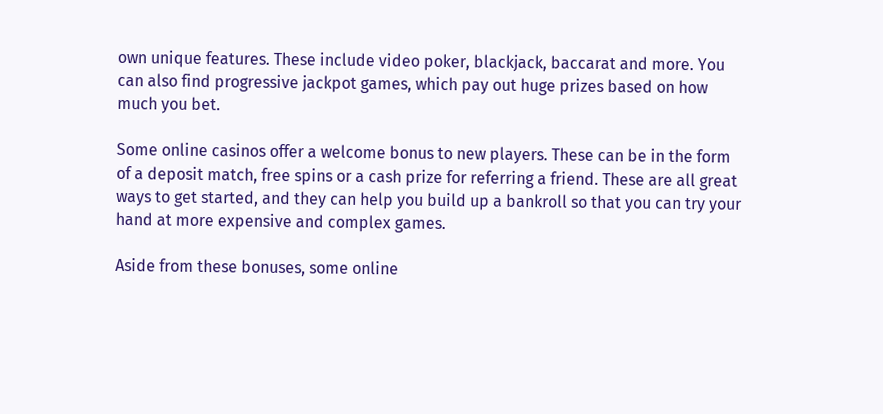own unique features. These include video poker, blackjack, baccarat and more. You can also find progressive jackpot games, which pay out huge prizes based on how much you bet.

Some online casinos offer a welcome bonus to new players. These can be in the form of a deposit match, free spins or a cash prize for referring a friend. These are all great ways to get started, and they can help you build up a bankroll so that you can try your hand at more expensive and complex games.

Aside from these bonuses, some online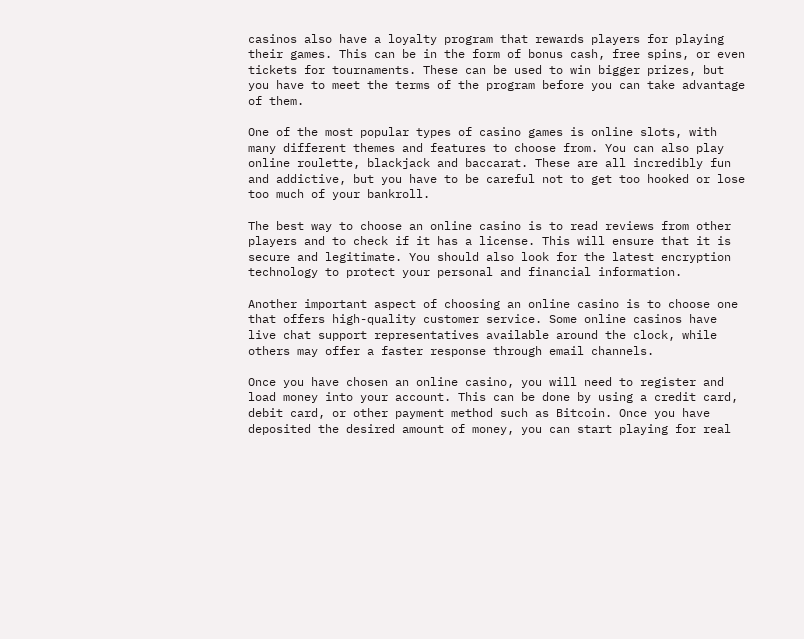casinos also have a loyalty program that rewards players for playing their games. This can be in the form of bonus cash, free spins, or even tickets for tournaments. These can be used to win bigger prizes, but you have to meet the terms of the program before you can take advantage of them.

One of the most popular types of casino games is online slots, with many different themes and features to choose from. You can also play online roulette, blackjack and baccarat. These are all incredibly fun and addictive, but you have to be careful not to get too hooked or lose too much of your bankroll.

The best way to choose an online casino is to read reviews from other players and to check if it has a license. This will ensure that it is secure and legitimate. You should also look for the latest encryption technology to protect your personal and financial information.

Another important aspect of choosing an online casino is to choose one that offers high-quality customer service. Some online casinos have live chat support representatives available around the clock, while others may offer a faster response through email channels.

Once you have chosen an online casino, you will need to register and load money into your account. This can be done by using a credit card, debit card, or other payment method such as Bitcoin. Once you have deposited the desired amount of money, you can start playing for real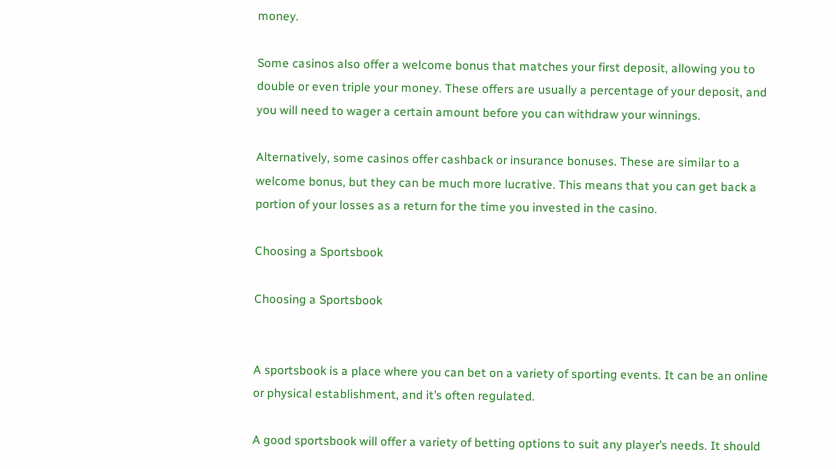money.

Some casinos also offer a welcome bonus that matches your first deposit, allowing you to double or even triple your money. These offers are usually a percentage of your deposit, and you will need to wager a certain amount before you can withdraw your winnings.

Alternatively, some casinos offer cashback or insurance bonuses. These are similar to a welcome bonus, but they can be much more lucrative. This means that you can get back a portion of your losses as a return for the time you invested in the casino.

Choosing a Sportsbook

Choosing a Sportsbook


A sportsbook is a place where you can bet on a variety of sporting events. It can be an online or physical establishment, and it’s often regulated.

A good sportsbook will offer a variety of betting options to suit any player’s needs. It should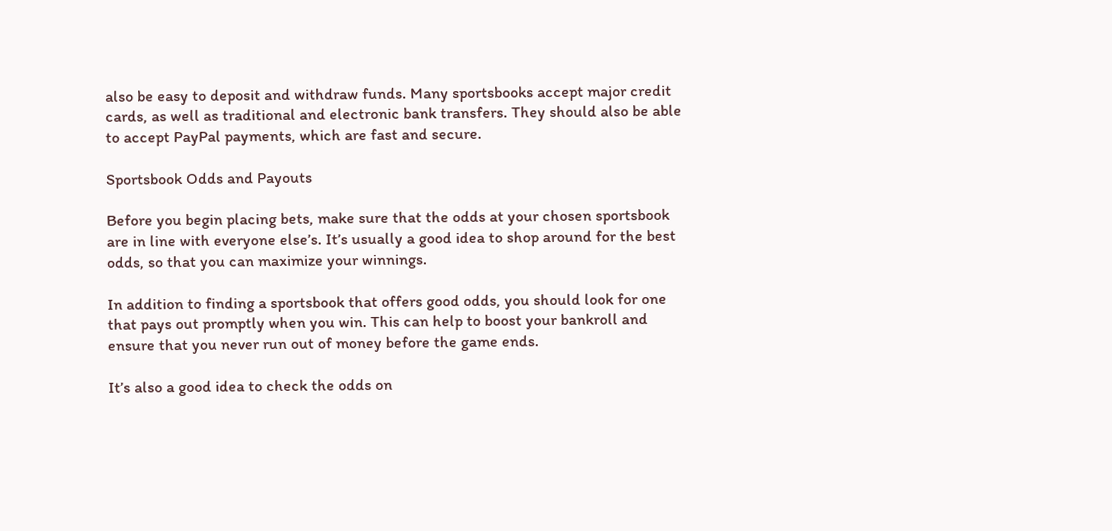also be easy to deposit and withdraw funds. Many sportsbooks accept major credit cards, as well as traditional and electronic bank transfers. They should also be able to accept PayPal payments, which are fast and secure.

Sportsbook Odds and Payouts

Before you begin placing bets, make sure that the odds at your chosen sportsbook are in line with everyone else’s. It’s usually a good idea to shop around for the best odds, so that you can maximize your winnings.

In addition to finding a sportsbook that offers good odds, you should look for one that pays out promptly when you win. This can help to boost your bankroll and ensure that you never run out of money before the game ends.

It’s also a good idea to check the odds on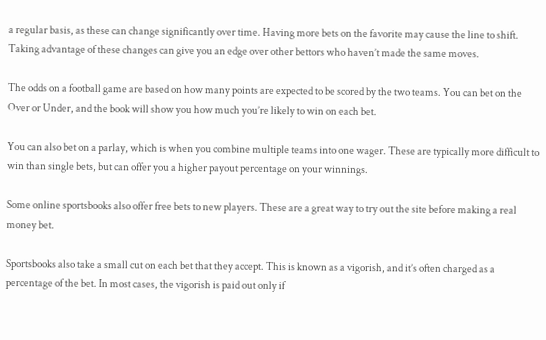a regular basis, as these can change significantly over time. Having more bets on the favorite may cause the line to shift. Taking advantage of these changes can give you an edge over other bettors who haven’t made the same moves.

The odds on a football game are based on how many points are expected to be scored by the two teams. You can bet on the Over or Under, and the book will show you how much you’re likely to win on each bet.

You can also bet on a parlay, which is when you combine multiple teams into one wager. These are typically more difficult to win than single bets, but can offer you a higher payout percentage on your winnings.

Some online sportsbooks also offer free bets to new players. These are a great way to try out the site before making a real money bet.

Sportsbooks also take a small cut on each bet that they accept. This is known as a vigorish, and it’s often charged as a percentage of the bet. In most cases, the vigorish is paid out only if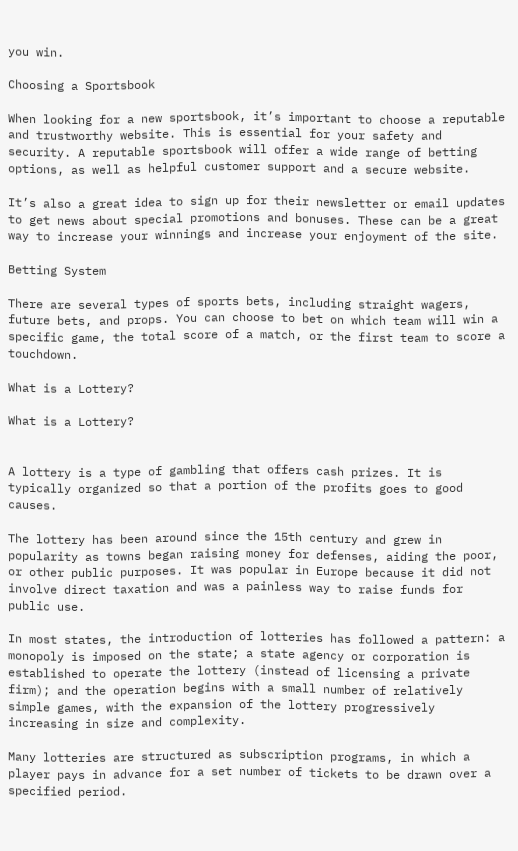you win.

Choosing a Sportsbook

When looking for a new sportsbook, it’s important to choose a reputable and trustworthy website. This is essential for your safety and security. A reputable sportsbook will offer a wide range of betting options, as well as helpful customer support and a secure website.

It’s also a great idea to sign up for their newsletter or email updates to get news about special promotions and bonuses. These can be a great way to increase your winnings and increase your enjoyment of the site.

Betting System

There are several types of sports bets, including straight wagers, future bets, and props. You can choose to bet on which team will win a specific game, the total score of a match, or the first team to score a touchdown.

What is a Lottery?

What is a Lottery?


A lottery is a type of gambling that offers cash prizes. It is typically organized so that a portion of the profits goes to good causes.

The lottery has been around since the 15th century and grew in popularity as towns began raising money for defenses, aiding the poor, or other public purposes. It was popular in Europe because it did not involve direct taxation and was a painless way to raise funds for public use.

In most states, the introduction of lotteries has followed a pattern: a monopoly is imposed on the state; a state agency or corporation is established to operate the lottery (instead of licensing a private firm); and the operation begins with a small number of relatively simple games, with the expansion of the lottery progressively increasing in size and complexity.

Many lotteries are structured as subscription programs, in which a player pays in advance for a set number of tickets to be drawn over a specified period.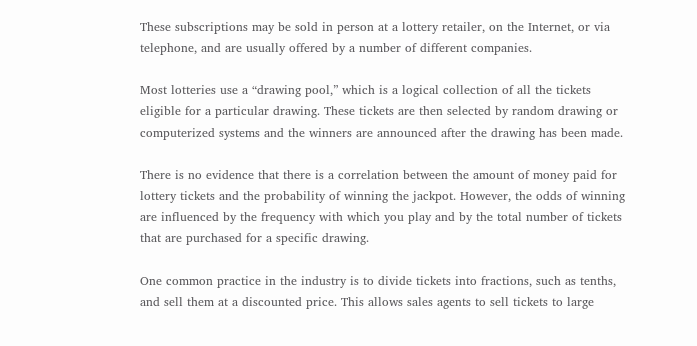These subscriptions may be sold in person at a lottery retailer, on the Internet, or via telephone, and are usually offered by a number of different companies.

Most lotteries use a “drawing pool,” which is a logical collection of all the tickets eligible for a particular drawing. These tickets are then selected by random drawing or computerized systems and the winners are announced after the drawing has been made.

There is no evidence that there is a correlation between the amount of money paid for lottery tickets and the probability of winning the jackpot. However, the odds of winning are influenced by the frequency with which you play and by the total number of tickets that are purchased for a specific drawing.

One common practice in the industry is to divide tickets into fractions, such as tenths, and sell them at a discounted price. This allows sales agents to sell tickets to large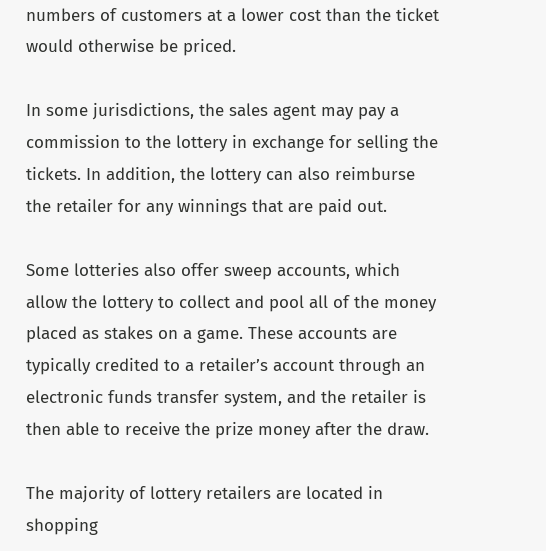numbers of customers at a lower cost than the ticket would otherwise be priced.

In some jurisdictions, the sales agent may pay a commission to the lottery in exchange for selling the tickets. In addition, the lottery can also reimburse the retailer for any winnings that are paid out.

Some lotteries also offer sweep accounts, which allow the lottery to collect and pool all of the money placed as stakes on a game. These accounts are typically credited to a retailer’s account through an electronic funds transfer system, and the retailer is then able to receive the prize money after the draw.

The majority of lottery retailers are located in shopping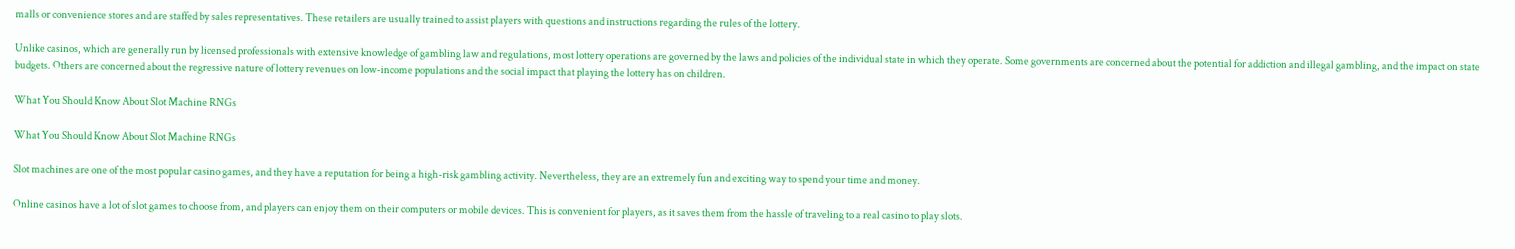malls or convenience stores and are staffed by sales representatives. These retailers are usually trained to assist players with questions and instructions regarding the rules of the lottery.

Unlike casinos, which are generally run by licensed professionals with extensive knowledge of gambling law and regulations, most lottery operations are governed by the laws and policies of the individual state in which they operate. Some governments are concerned about the potential for addiction and illegal gambling, and the impact on state budgets. Others are concerned about the regressive nature of lottery revenues on low-income populations and the social impact that playing the lottery has on children.

What You Should Know About Slot Machine RNGs

What You Should Know About Slot Machine RNGs

Slot machines are one of the most popular casino games, and they have a reputation for being a high-risk gambling activity. Nevertheless, they are an extremely fun and exciting way to spend your time and money.

Online casinos have a lot of slot games to choose from, and players can enjoy them on their computers or mobile devices. This is convenient for players, as it saves them from the hassle of traveling to a real casino to play slots.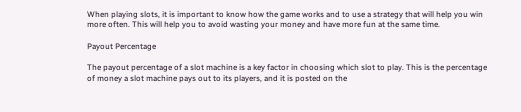When playing slots, it is important to know how the game works and to use a strategy that will help you win more often. This will help you to avoid wasting your money and have more fun at the same time.

Payout Percentage

The payout percentage of a slot machine is a key factor in choosing which slot to play. This is the percentage of money a slot machine pays out to its players, and it is posted on the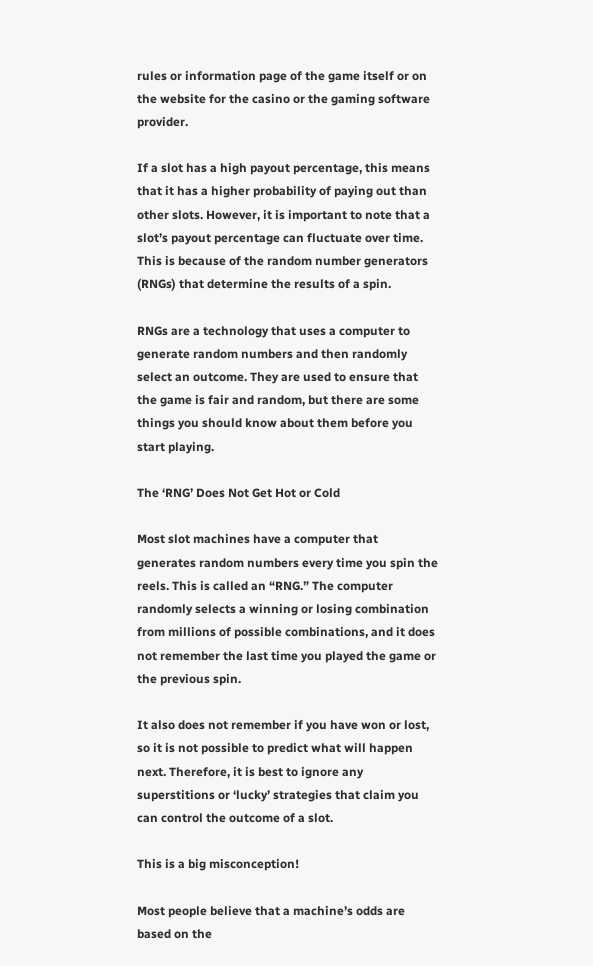rules or information page of the game itself or on the website for the casino or the gaming software provider.

If a slot has a high payout percentage, this means that it has a higher probability of paying out than other slots. However, it is important to note that a slot’s payout percentage can fluctuate over time. This is because of the random number generators (RNGs) that determine the results of a spin.

RNGs are a technology that uses a computer to generate random numbers and then randomly select an outcome. They are used to ensure that the game is fair and random, but there are some things you should know about them before you start playing.

The ‘RNG’ Does Not Get Hot or Cold

Most slot machines have a computer that generates random numbers every time you spin the reels. This is called an “RNG.” The computer randomly selects a winning or losing combination from millions of possible combinations, and it does not remember the last time you played the game or the previous spin.

It also does not remember if you have won or lost, so it is not possible to predict what will happen next. Therefore, it is best to ignore any superstitions or ‘lucky’ strategies that claim you can control the outcome of a slot.

This is a big misconception!

Most people believe that a machine’s odds are based on the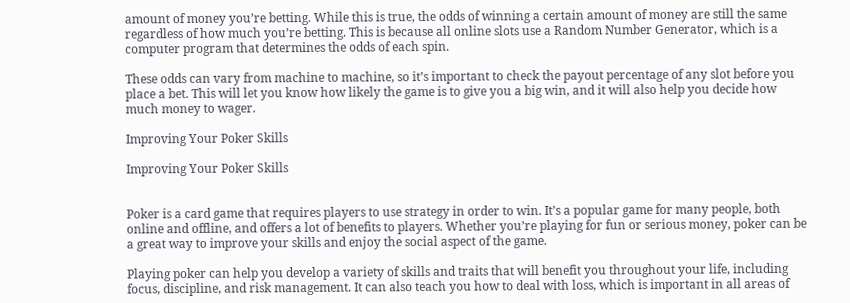amount of money you’re betting. While this is true, the odds of winning a certain amount of money are still the same regardless of how much you’re betting. This is because all online slots use a Random Number Generator, which is a computer program that determines the odds of each spin.

These odds can vary from machine to machine, so it’s important to check the payout percentage of any slot before you place a bet. This will let you know how likely the game is to give you a big win, and it will also help you decide how much money to wager.

Improving Your Poker Skills

Improving Your Poker Skills


Poker is a card game that requires players to use strategy in order to win. It’s a popular game for many people, both online and offline, and offers a lot of benefits to players. Whether you’re playing for fun or serious money, poker can be a great way to improve your skills and enjoy the social aspect of the game.

Playing poker can help you develop a variety of skills and traits that will benefit you throughout your life, including focus, discipline, and risk management. It can also teach you how to deal with loss, which is important in all areas of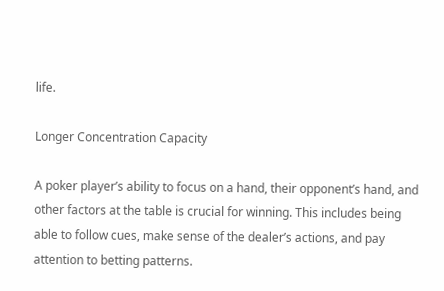life.

Longer Concentration Capacity

A poker player’s ability to focus on a hand, their opponent’s hand, and other factors at the table is crucial for winning. This includes being able to follow cues, make sense of the dealer’s actions, and pay attention to betting patterns.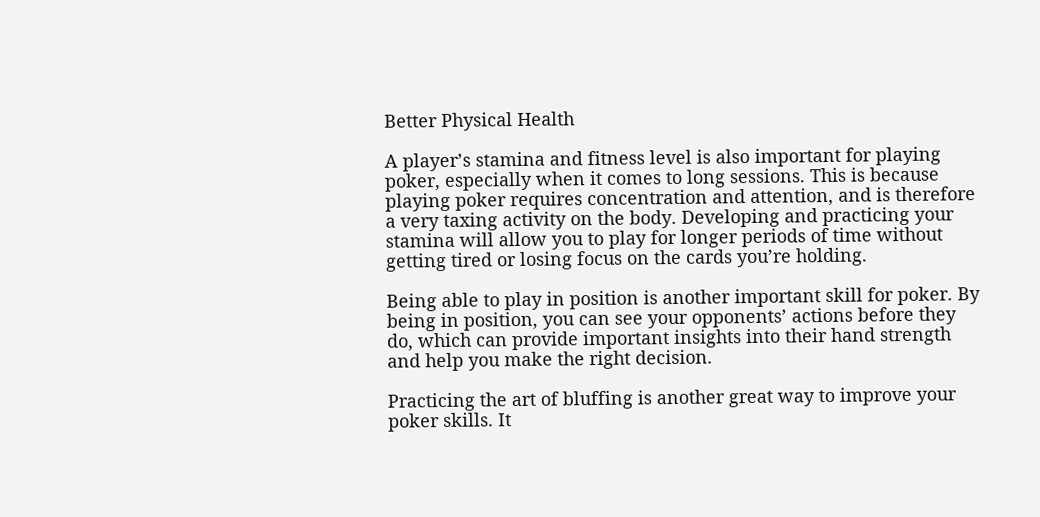Better Physical Health

A player’s stamina and fitness level is also important for playing poker, especially when it comes to long sessions. This is because playing poker requires concentration and attention, and is therefore a very taxing activity on the body. Developing and practicing your stamina will allow you to play for longer periods of time without getting tired or losing focus on the cards you’re holding.

Being able to play in position is another important skill for poker. By being in position, you can see your opponents’ actions before they do, which can provide important insights into their hand strength and help you make the right decision.

Practicing the art of bluffing is another great way to improve your poker skills. It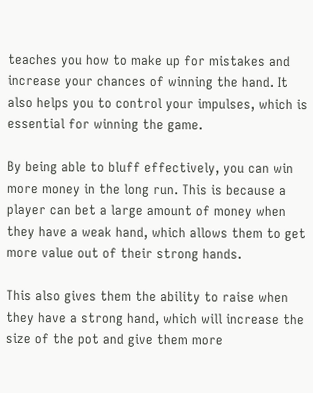teaches you how to make up for mistakes and increase your chances of winning the hand. It also helps you to control your impulses, which is essential for winning the game.

By being able to bluff effectively, you can win more money in the long run. This is because a player can bet a large amount of money when they have a weak hand, which allows them to get more value out of their strong hands.

This also gives them the ability to raise when they have a strong hand, which will increase the size of the pot and give them more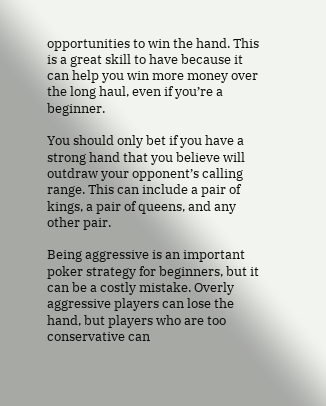opportunities to win the hand. This is a great skill to have because it can help you win more money over the long haul, even if you’re a beginner.

You should only bet if you have a strong hand that you believe will outdraw your opponent’s calling range. This can include a pair of kings, a pair of queens, and any other pair.

Being aggressive is an important poker strategy for beginners, but it can be a costly mistake. Overly aggressive players can lose the hand, but players who are too conservative can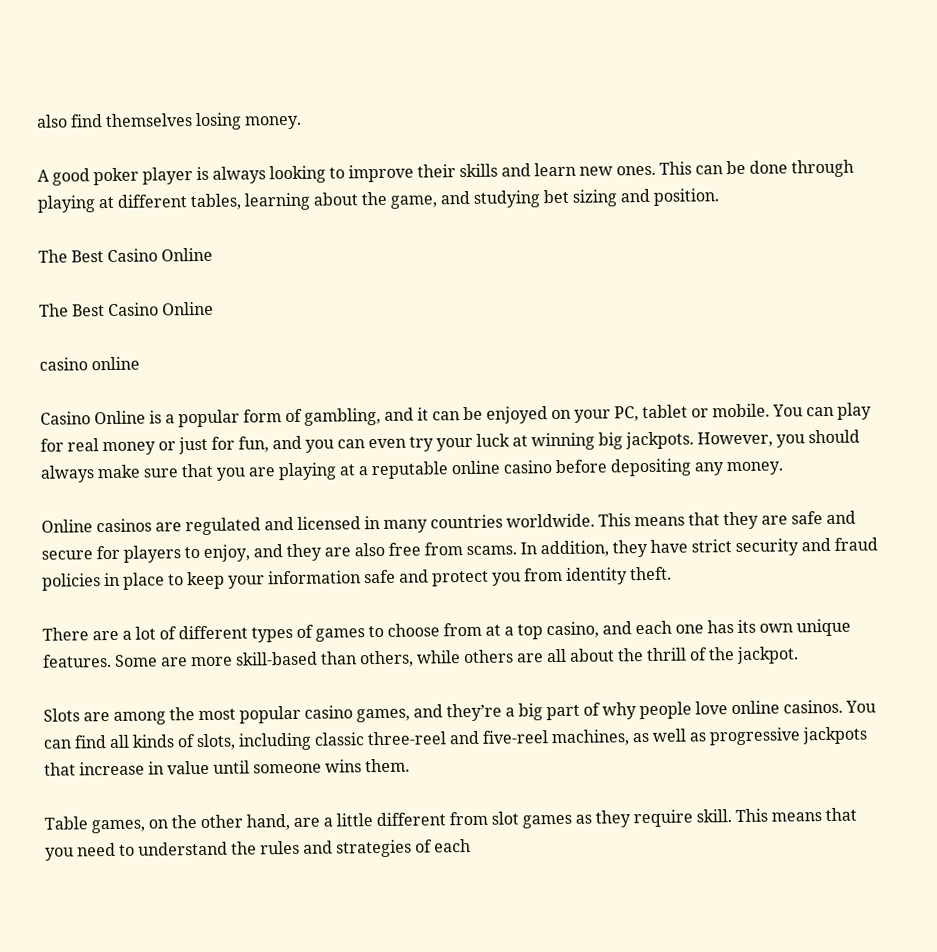also find themselves losing money.

A good poker player is always looking to improve their skills and learn new ones. This can be done through playing at different tables, learning about the game, and studying bet sizing and position.

The Best Casino Online

The Best Casino Online

casino online

Casino Online is a popular form of gambling, and it can be enjoyed on your PC, tablet or mobile. You can play for real money or just for fun, and you can even try your luck at winning big jackpots. However, you should always make sure that you are playing at a reputable online casino before depositing any money.

Online casinos are regulated and licensed in many countries worldwide. This means that they are safe and secure for players to enjoy, and they are also free from scams. In addition, they have strict security and fraud policies in place to keep your information safe and protect you from identity theft.

There are a lot of different types of games to choose from at a top casino, and each one has its own unique features. Some are more skill-based than others, while others are all about the thrill of the jackpot.

Slots are among the most popular casino games, and they’re a big part of why people love online casinos. You can find all kinds of slots, including classic three-reel and five-reel machines, as well as progressive jackpots that increase in value until someone wins them.

Table games, on the other hand, are a little different from slot games as they require skill. This means that you need to understand the rules and strategies of each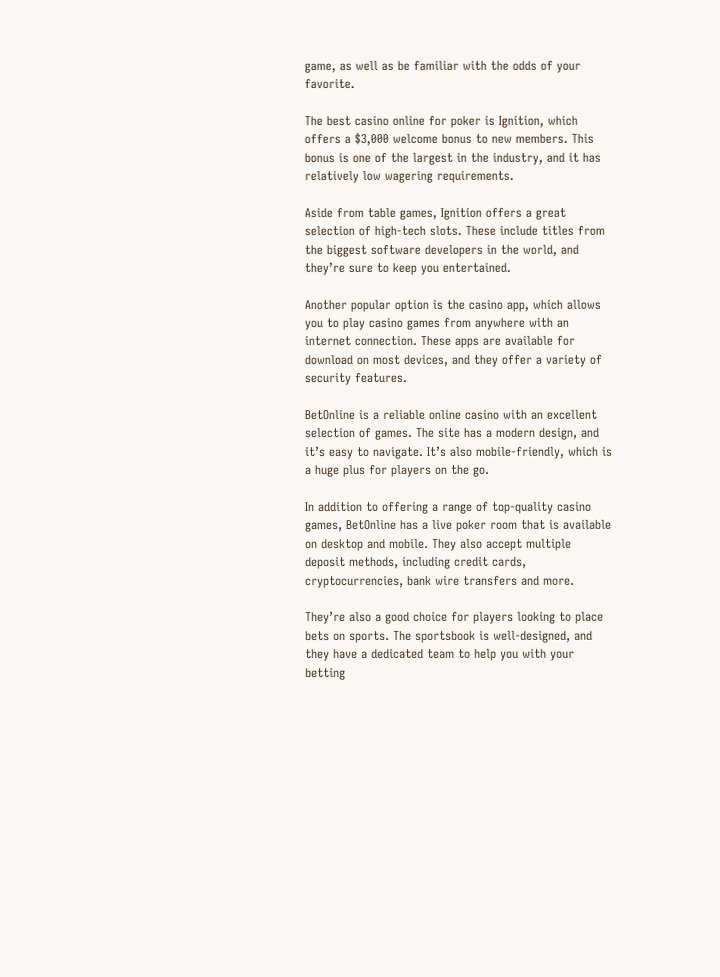game, as well as be familiar with the odds of your favorite.

The best casino online for poker is Ignition, which offers a $3,000 welcome bonus to new members. This bonus is one of the largest in the industry, and it has relatively low wagering requirements.

Aside from table games, Ignition offers a great selection of high-tech slots. These include titles from the biggest software developers in the world, and they’re sure to keep you entertained.

Another popular option is the casino app, which allows you to play casino games from anywhere with an internet connection. These apps are available for download on most devices, and they offer a variety of security features.

BetOnline is a reliable online casino with an excellent selection of games. The site has a modern design, and it’s easy to navigate. It’s also mobile-friendly, which is a huge plus for players on the go.

In addition to offering a range of top-quality casino games, BetOnline has a live poker room that is available on desktop and mobile. They also accept multiple deposit methods, including credit cards, cryptocurrencies, bank wire transfers and more.

They’re also a good choice for players looking to place bets on sports. The sportsbook is well-designed, and they have a dedicated team to help you with your betting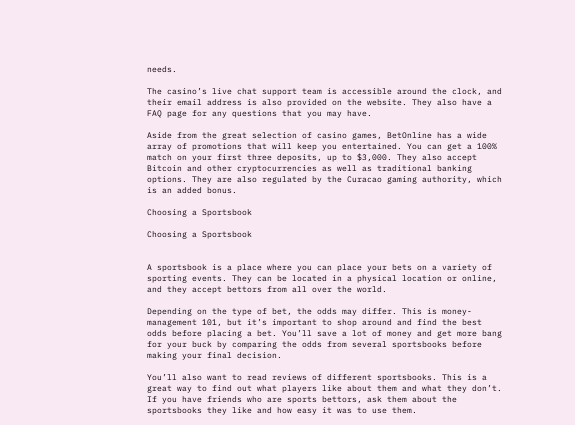needs.

The casino’s live chat support team is accessible around the clock, and their email address is also provided on the website. They also have a FAQ page for any questions that you may have.

Aside from the great selection of casino games, BetOnline has a wide array of promotions that will keep you entertained. You can get a 100% match on your first three deposits, up to $3,000. They also accept Bitcoin and other cryptocurrencies as well as traditional banking options. They are also regulated by the Curacao gaming authority, which is an added bonus.

Choosing a Sportsbook

Choosing a Sportsbook


A sportsbook is a place where you can place your bets on a variety of sporting events. They can be located in a physical location or online, and they accept bettors from all over the world.

Depending on the type of bet, the odds may differ. This is money-management 101, but it’s important to shop around and find the best odds before placing a bet. You’ll save a lot of money and get more bang for your buck by comparing the odds from several sportsbooks before making your final decision.

You’ll also want to read reviews of different sportsbooks. This is a great way to find out what players like about them and what they don’t. If you have friends who are sports bettors, ask them about the sportsbooks they like and how easy it was to use them.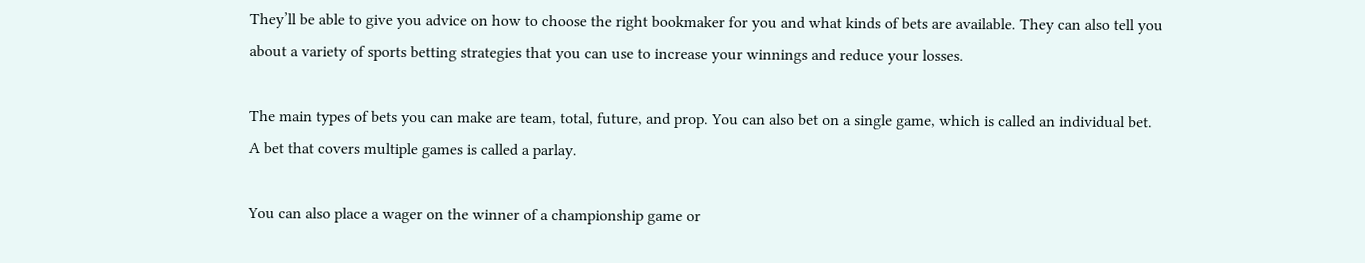They’ll be able to give you advice on how to choose the right bookmaker for you and what kinds of bets are available. They can also tell you about a variety of sports betting strategies that you can use to increase your winnings and reduce your losses.

The main types of bets you can make are team, total, future, and prop. You can also bet on a single game, which is called an individual bet. A bet that covers multiple games is called a parlay.

You can also place a wager on the winner of a championship game or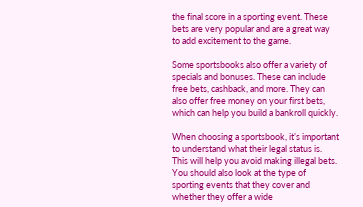the final score in a sporting event. These bets are very popular and are a great way to add excitement to the game.

Some sportsbooks also offer a variety of specials and bonuses. These can include free bets, cashback, and more. They can also offer free money on your first bets, which can help you build a bankroll quickly.

When choosing a sportsbook, it’s important to understand what their legal status is. This will help you avoid making illegal bets. You should also look at the type of sporting events that they cover and whether they offer a wide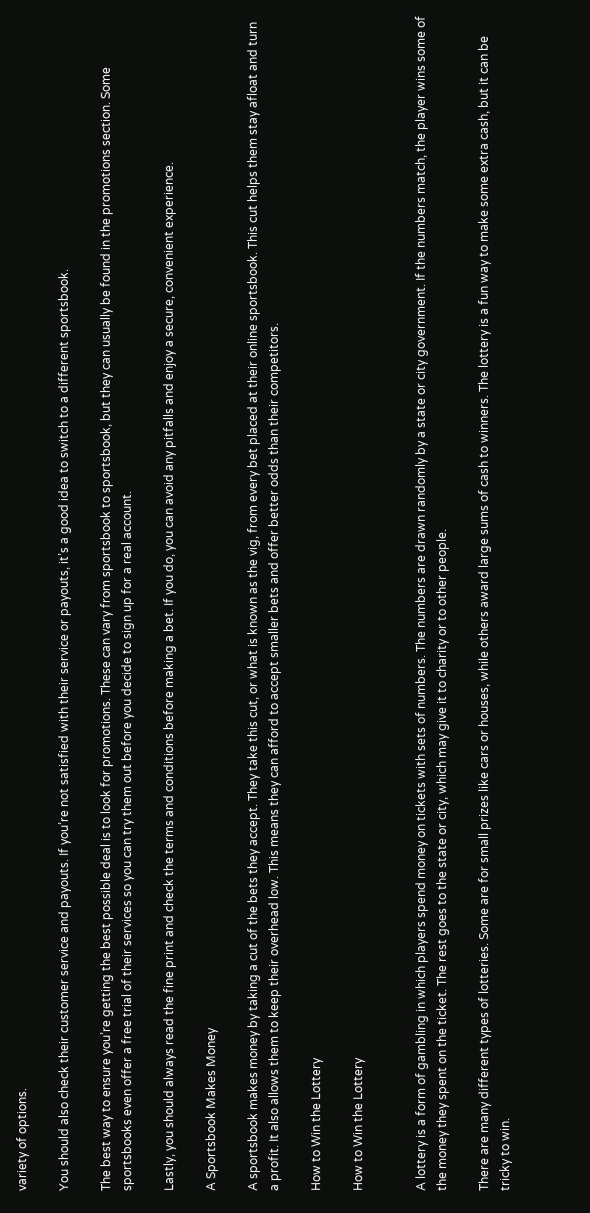variety of options.

You should also check their customer service and payouts. If you’re not satisfied with their service or payouts, it’s a good idea to switch to a different sportsbook.

The best way to ensure you’re getting the best possible deal is to look for promotions. These can vary from sportsbook to sportsbook, but they can usually be found in the promotions section. Some sportsbooks even offer a free trial of their services so you can try them out before you decide to sign up for a real account.

Lastly, you should always read the fine print and check the terms and conditions before making a bet. If you do, you can avoid any pitfalls and enjoy a secure, convenient experience.

A Sportsbook Makes Money

A sportsbook makes money by taking a cut of the bets they accept. They take this cut, or what is known as the vig, from every bet placed at their online sportsbook. This cut helps them stay afloat and turn a profit. It also allows them to keep their overhead low. This means they can afford to accept smaller bets and offer better odds than their competitors.

How to Win the Lottery

How to Win the Lottery


A lottery is a form of gambling in which players spend money on tickets with sets of numbers. The numbers are drawn randomly by a state or city government. If the numbers match, the player wins some of the money they spent on the ticket. The rest goes to the state or city, which may give it to charity or to other people.

There are many different types of lotteries. Some are for small prizes like cars or houses, while others award large sums of cash to winners. The lottery is a fun way to make some extra cash, but it can be tricky to win.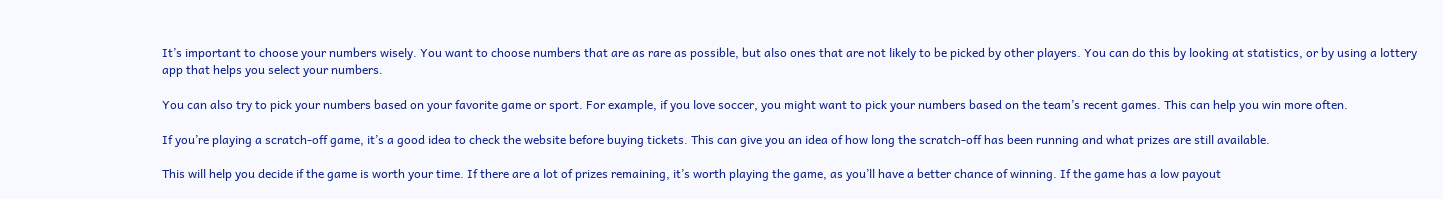It’s important to choose your numbers wisely. You want to choose numbers that are as rare as possible, but also ones that are not likely to be picked by other players. You can do this by looking at statistics, or by using a lottery app that helps you select your numbers.

You can also try to pick your numbers based on your favorite game or sport. For example, if you love soccer, you might want to pick your numbers based on the team’s recent games. This can help you win more often.

If you’re playing a scratch-off game, it’s a good idea to check the website before buying tickets. This can give you an idea of how long the scratch-off has been running and what prizes are still available.

This will help you decide if the game is worth your time. If there are a lot of prizes remaining, it’s worth playing the game, as you’ll have a better chance of winning. If the game has a low payout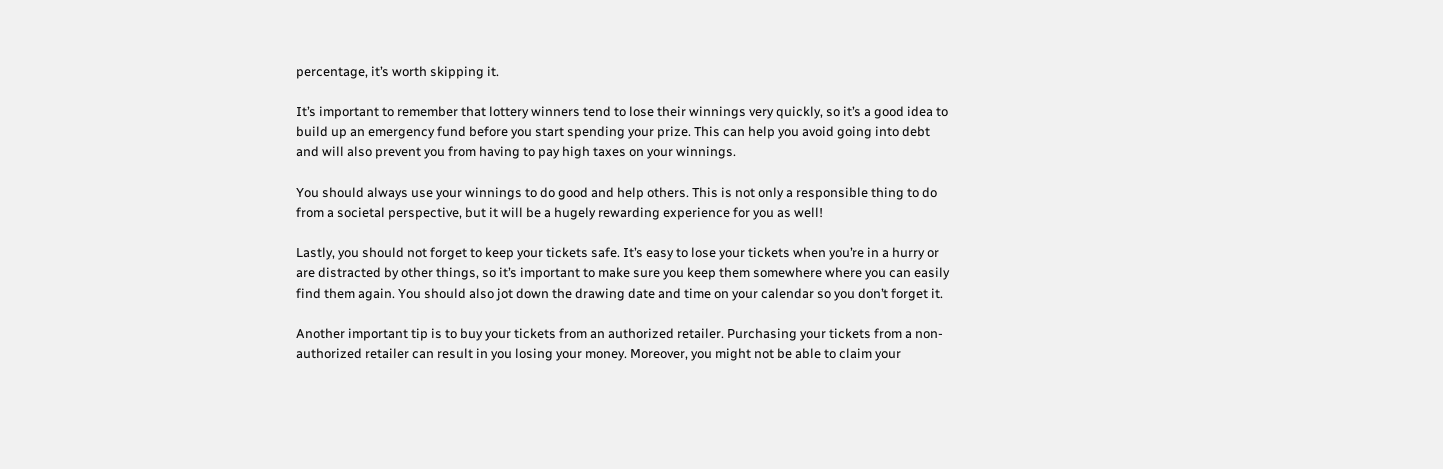percentage, it’s worth skipping it.

It’s important to remember that lottery winners tend to lose their winnings very quickly, so it’s a good idea to build up an emergency fund before you start spending your prize. This can help you avoid going into debt and will also prevent you from having to pay high taxes on your winnings.

You should always use your winnings to do good and help others. This is not only a responsible thing to do from a societal perspective, but it will be a hugely rewarding experience for you as well!

Lastly, you should not forget to keep your tickets safe. It’s easy to lose your tickets when you’re in a hurry or are distracted by other things, so it’s important to make sure you keep them somewhere where you can easily find them again. You should also jot down the drawing date and time on your calendar so you don’t forget it.

Another important tip is to buy your tickets from an authorized retailer. Purchasing your tickets from a non-authorized retailer can result in you losing your money. Moreover, you might not be able to claim your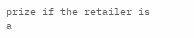prize if the retailer is a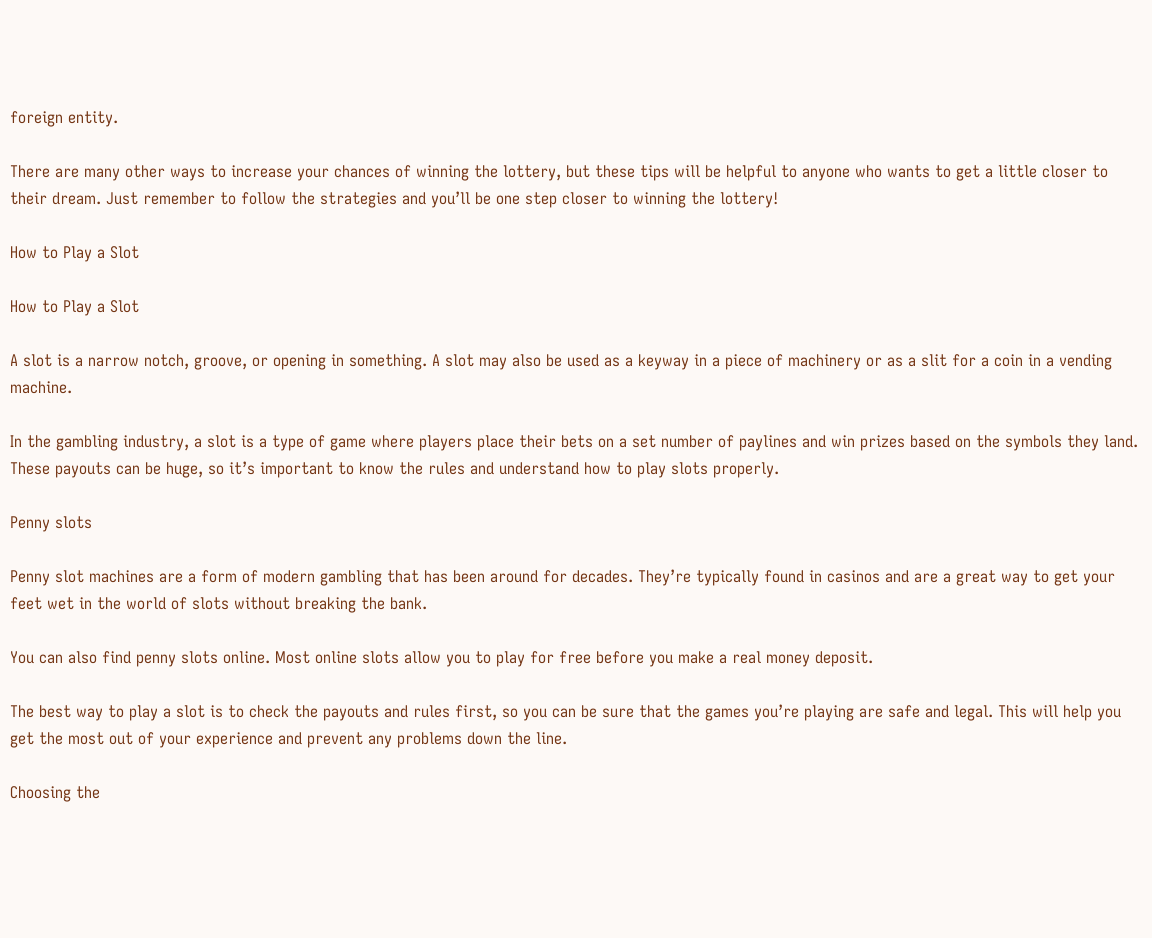foreign entity.

There are many other ways to increase your chances of winning the lottery, but these tips will be helpful to anyone who wants to get a little closer to their dream. Just remember to follow the strategies and you’ll be one step closer to winning the lottery!

How to Play a Slot

How to Play a Slot

A slot is a narrow notch, groove, or opening in something. A slot may also be used as a keyway in a piece of machinery or as a slit for a coin in a vending machine.

In the gambling industry, a slot is a type of game where players place their bets on a set number of paylines and win prizes based on the symbols they land. These payouts can be huge, so it’s important to know the rules and understand how to play slots properly.

Penny slots

Penny slot machines are a form of modern gambling that has been around for decades. They’re typically found in casinos and are a great way to get your feet wet in the world of slots without breaking the bank.

You can also find penny slots online. Most online slots allow you to play for free before you make a real money deposit.

The best way to play a slot is to check the payouts and rules first, so you can be sure that the games you’re playing are safe and legal. This will help you get the most out of your experience and prevent any problems down the line.

Choosing the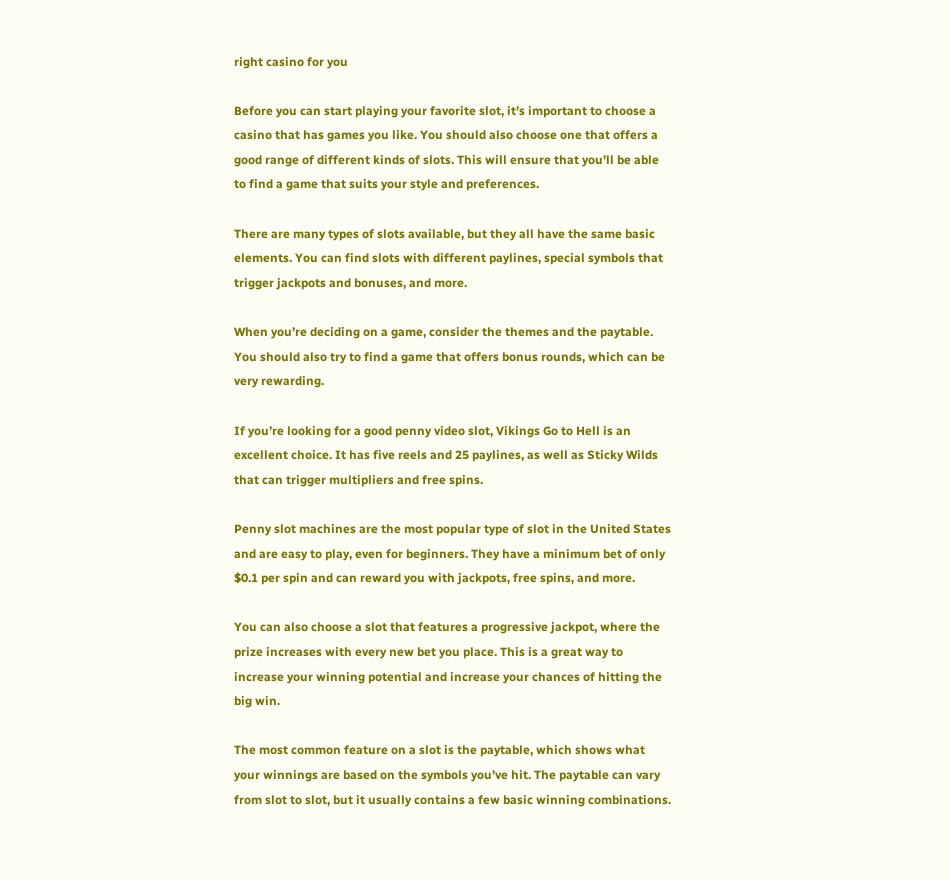right casino for you

Before you can start playing your favorite slot, it’s important to choose a casino that has games you like. You should also choose one that offers a good range of different kinds of slots. This will ensure that you’ll be able to find a game that suits your style and preferences.

There are many types of slots available, but they all have the same basic elements. You can find slots with different paylines, special symbols that trigger jackpots and bonuses, and more.

When you’re deciding on a game, consider the themes and the paytable. You should also try to find a game that offers bonus rounds, which can be very rewarding.

If you’re looking for a good penny video slot, Vikings Go to Hell is an excellent choice. It has five reels and 25 paylines, as well as Sticky Wilds that can trigger multipliers and free spins.

Penny slot machines are the most popular type of slot in the United States and are easy to play, even for beginners. They have a minimum bet of only $0.1 per spin and can reward you with jackpots, free spins, and more.

You can also choose a slot that features a progressive jackpot, where the prize increases with every new bet you place. This is a great way to increase your winning potential and increase your chances of hitting the big win.

The most common feature on a slot is the paytable, which shows what your winnings are based on the symbols you’ve hit. The paytable can vary from slot to slot, but it usually contains a few basic winning combinations.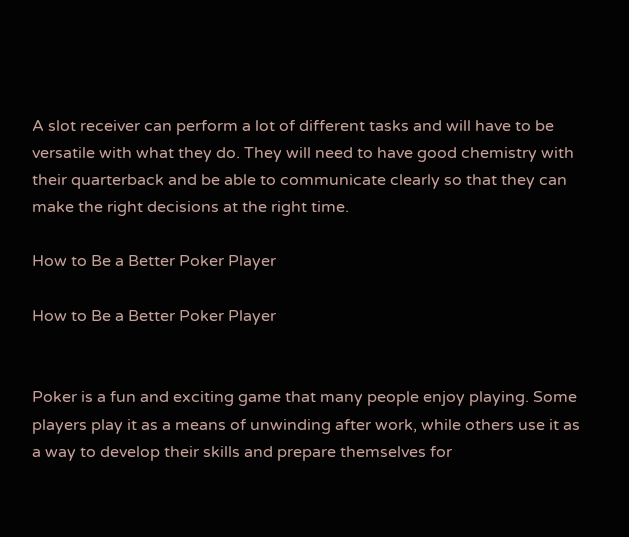A slot receiver can perform a lot of different tasks and will have to be versatile with what they do. They will need to have good chemistry with their quarterback and be able to communicate clearly so that they can make the right decisions at the right time.

How to Be a Better Poker Player

How to Be a Better Poker Player


Poker is a fun and exciting game that many people enjoy playing. Some players play it as a means of unwinding after work, while others use it as a way to develop their skills and prepare themselves for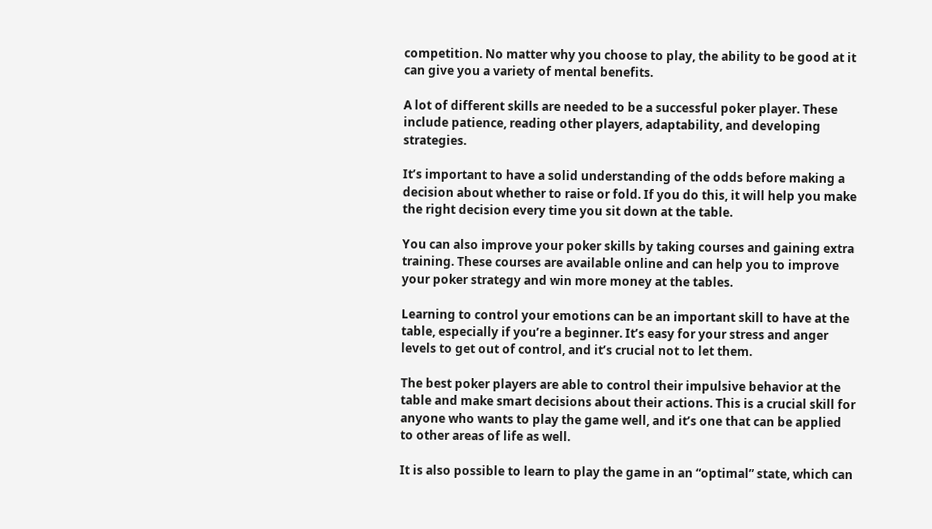competition. No matter why you choose to play, the ability to be good at it can give you a variety of mental benefits.

A lot of different skills are needed to be a successful poker player. These include patience, reading other players, adaptability, and developing strategies.

It’s important to have a solid understanding of the odds before making a decision about whether to raise or fold. If you do this, it will help you make the right decision every time you sit down at the table.

You can also improve your poker skills by taking courses and gaining extra training. These courses are available online and can help you to improve your poker strategy and win more money at the tables.

Learning to control your emotions can be an important skill to have at the table, especially if you’re a beginner. It’s easy for your stress and anger levels to get out of control, and it’s crucial not to let them.

The best poker players are able to control their impulsive behavior at the table and make smart decisions about their actions. This is a crucial skill for anyone who wants to play the game well, and it’s one that can be applied to other areas of life as well.

It is also possible to learn to play the game in an “optimal” state, which can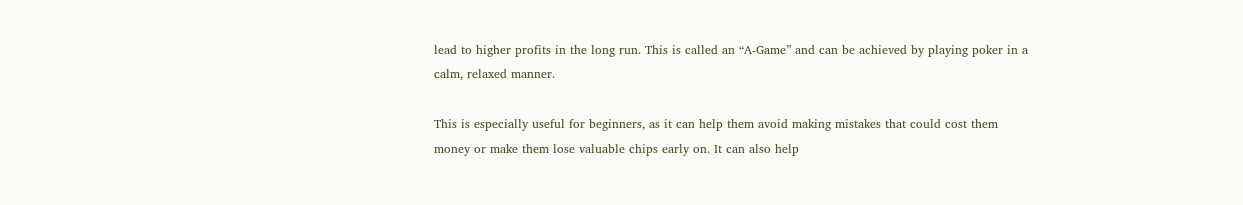lead to higher profits in the long run. This is called an “A-Game” and can be achieved by playing poker in a calm, relaxed manner.

This is especially useful for beginners, as it can help them avoid making mistakes that could cost them money or make them lose valuable chips early on. It can also help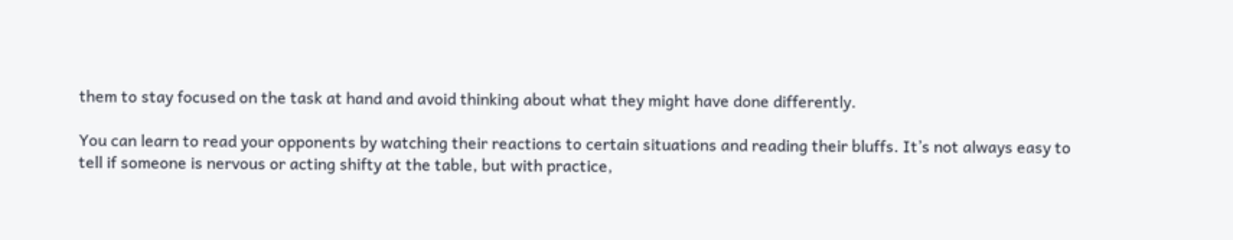them to stay focused on the task at hand and avoid thinking about what they might have done differently.

You can learn to read your opponents by watching their reactions to certain situations and reading their bluffs. It’s not always easy to tell if someone is nervous or acting shifty at the table, but with practice,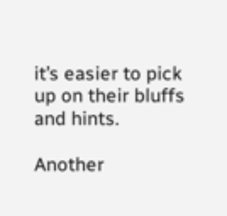it’s easier to pick up on their bluffs and hints.

Another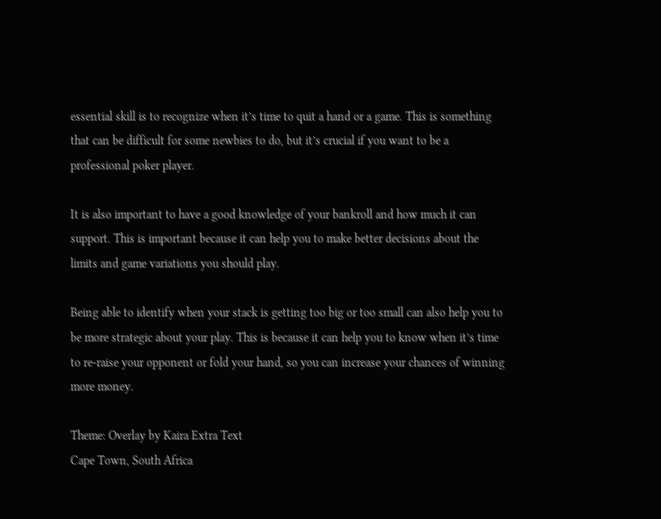essential skill is to recognize when it’s time to quit a hand or a game. This is something that can be difficult for some newbies to do, but it’s crucial if you want to be a professional poker player.

It is also important to have a good knowledge of your bankroll and how much it can support. This is important because it can help you to make better decisions about the limits and game variations you should play.

Being able to identify when your stack is getting too big or too small can also help you to be more strategic about your play. This is because it can help you to know when it’s time to re-raise your opponent or fold your hand, so you can increase your chances of winning more money.

Theme: Overlay by Kaira Extra Text
Cape Town, South Africa